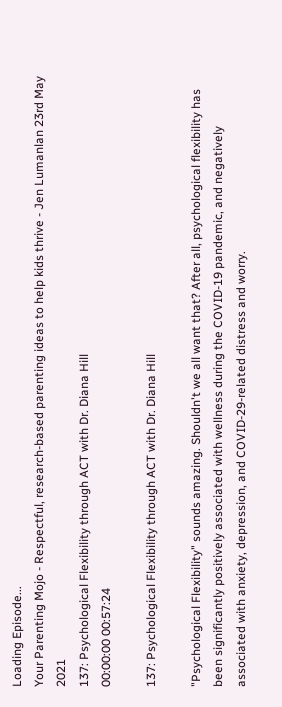Loading Episode...
Your Parenting Mojo - Respectful, research-based parenting ideas to help kids thrive - Jen Lumanlan 23rd May 2021
137: Psychological Flexibility through ACT with Dr. Diana Hill
00:00:00 00:57:24

137: Psychological Flexibility through ACT with Dr. Diana Hill

"Psychological Flexibility" sounds amazing. Shouldn't we all want that? After all, psychological flexibility has been significantly positively associated with wellness during the COVID-19 pandemic, and negatively associated with anxiety, depression, and COVID-29-related distress and worry.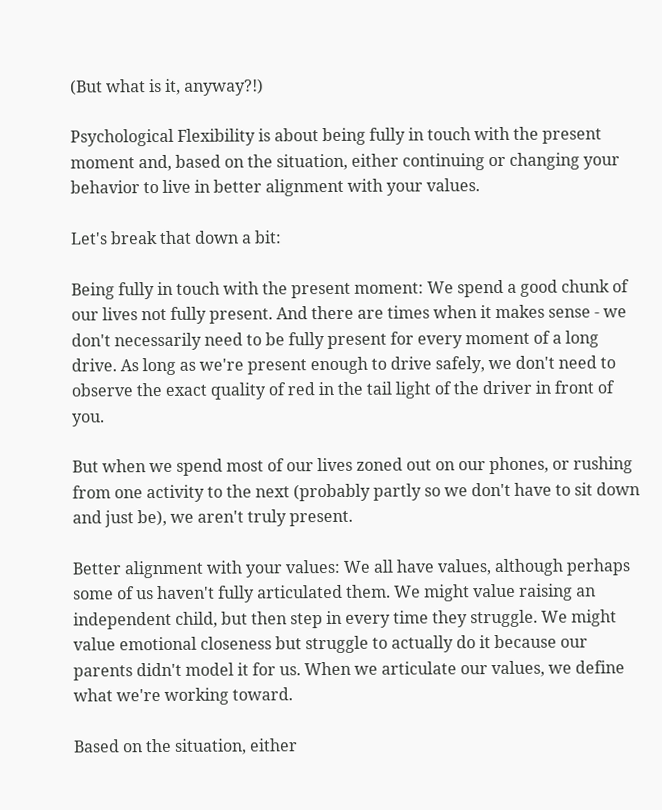(But what is it, anyway?!)

Psychological Flexibility is about being fully in touch with the present moment and, based on the situation, either continuing or changing your behavior to live in better alignment with your values.

Let's break that down a bit:

Being fully in touch with the present moment: We spend a good chunk of our lives not fully present. And there are times when it makes sense - we don't necessarily need to be fully present for every moment of a long drive. As long as we're present enough to drive safely, we don't need to observe the exact quality of red in the tail light of the driver in front of you.

But when we spend most of our lives zoned out on our phones, or rushing from one activity to the next (probably partly so we don't have to sit down and just be), we aren't truly present.

Better alignment with your values: We all have values, although perhaps some of us haven't fully articulated them. We might value raising an independent child, but then step in every time they struggle. We might value emotional closeness but struggle to actually do it because our parents didn't model it for us. When we articulate our values, we define what we're working toward.

Based on the situation, either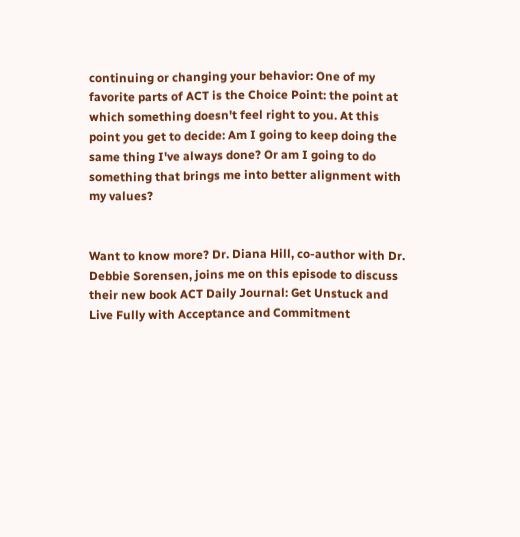continuing or changing your behavior: One of my favorite parts of ACT is the Choice Point: the point at which something doesn't feel right to you. At this point you get to decide: Am I going to keep doing the same thing I've always done? Or am I going to do something that brings me into better alignment with my values?


Want to know more? Dr. Diana Hill, co-author with Dr. Debbie Sorensen, joins me on this episode to discuss their new book ACT Daily Journal: Get Unstuck and Live Fully with Acceptance and Commitment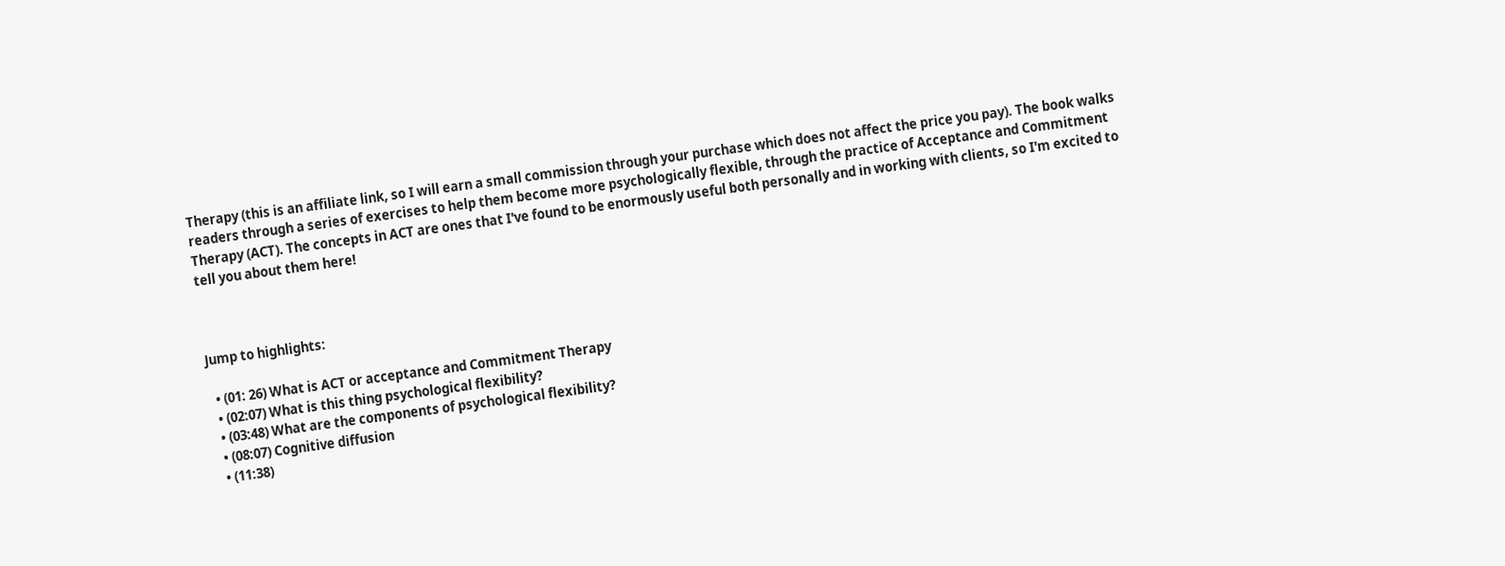Therapy (this is an affiliate link, so I will earn a small commission through your purchase which does not affect the price you pay). The book walks readers through a series of exercises to help them become more psychologically flexible, through the practice of Acceptance and Commitment Therapy (ACT). The concepts in ACT are ones that I've found to be enormously useful both personally and in working with clients, so I'm excited to tell you about them here!



Jump to highlights:

  • (01: 26) What is ACT or acceptance and Commitment Therapy
  • (02:07) What is this thing psychological flexibility?
  • (03:48) What are the components of psychological flexibility?
  • (08:07) Cognitive diffusion
  • (11:38)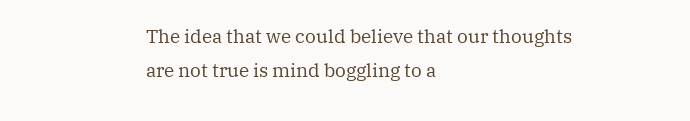The idea that we could believe that our thoughts are not true is mind boggling to a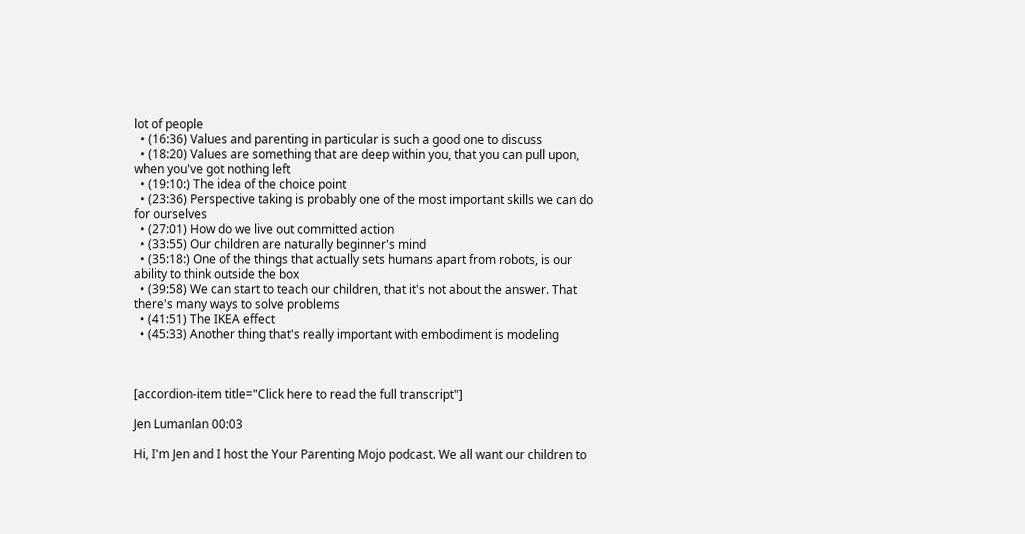lot of people
  • (16:36) Values and parenting in particular is such a good one to discuss
  • (18:20) Values are something that are deep within you, that you can pull upon, when you've got nothing left
  • (19:10:) The idea of the choice point
  • (23:36) Perspective taking is probably one of the most important skills we can do for ourselves
  • (27:01) How do we live out committed action
  • (33:55) Our children are naturally beginner's mind
  • (35:18:) One of the things that actually sets humans apart from robots, is our ability to think outside the box
  • (39:58) We can start to teach our children, that it's not about the answer. That there's many ways to solve problems
  • (41:51) The IKEA effect
  • (45:33) Another thing that's really important with embodiment is modeling



[accordion-item title="Click here to read the full transcript"]

Jen Lumanlan 00:03

Hi, I'm Jen and I host the Your Parenting Mojo podcast. We all want our children to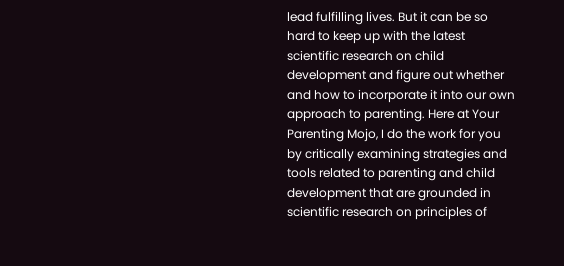lead fulfilling lives. But it can be so hard to keep up with the latest scientific research on child development and figure out whether and how to incorporate it into our own approach to parenting. Here at Your Parenting Mojo, I do the work for you by critically examining strategies and tools related to parenting and child development that are grounded in scientific research on principles of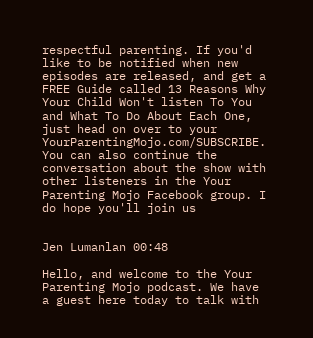respectful parenting. If you'd like to be notified when new episodes are released, and get a FREE Guide called 13 Reasons Why Your Child Won't listen To You and What To Do About Each One, just head on over to your YourParentingMojo.com/SUBSCRIBE. You can also continue the conversation about the show with other listeners in the Your Parenting Mojo Facebook group. I do hope you'll join us


Jen Lumanlan 00:48

Hello, and welcome to the Your Parenting Mojo podcast. We have a guest here today to talk with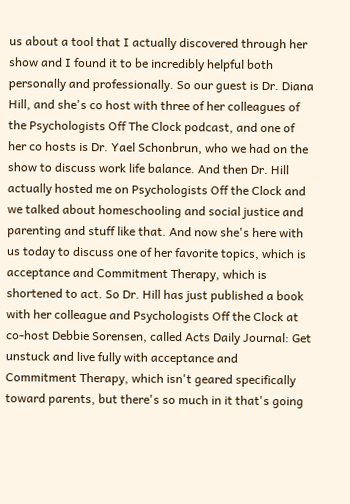us about a tool that I actually discovered through her show and I found it to be incredibly helpful both personally and professionally. So our guest is Dr. Diana Hill, and she's co host with three of her colleagues of the Psychologists Off The Clock podcast, and one of her co hosts is Dr. Yael Schonbrun, who we had on the show to discuss work life balance. And then Dr. Hill actually hosted me on Psychologists Off the Clock and we talked about homeschooling and social justice and parenting and stuff like that. And now she's here with us today to discuss one of her favorite topics, which is acceptance and Commitment Therapy, which is shortened to act. So Dr. Hill has just published a book with her colleague and Psychologists Off the Clock at co-host Debbie Sorensen, called Acts Daily Journal: Get unstuck and live fully with acceptance and Commitment Therapy, which isn't geared specifically toward parents, but there's so much in it that's going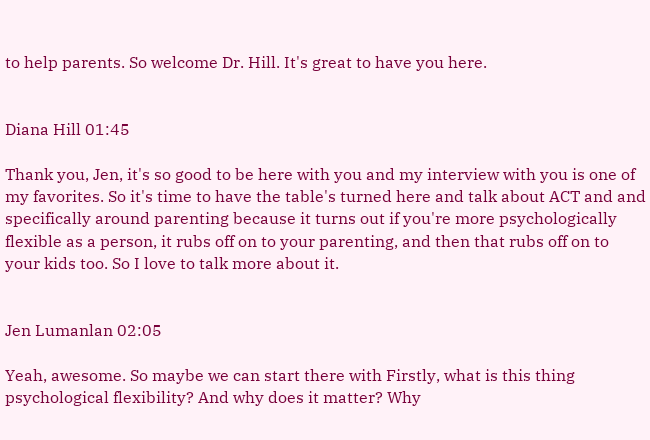to help parents. So welcome Dr. Hill. It's great to have you here.


Diana Hill 01:45

Thank you, Jen, it's so good to be here with you and my interview with you is one of my favorites. So it's time to have the table's turned here and talk about ACT and and specifically around parenting because it turns out if you're more psychologically flexible as a person, it rubs off on to your parenting, and then that rubs off on to your kids too. So I love to talk more about it.


Jen Lumanlan 02:05

Yeah, awesome. So maybe we can start there with Firstly, what is this thing psychological flexibility? And why does it matter? Why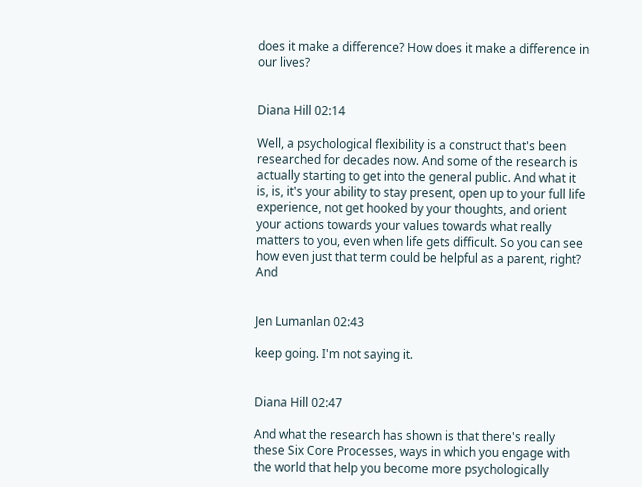does it make a difference? How does it make a difference in our lives?


Diana Hill 02:14

Well, a psychological flexibility is a construct that's been researched for decades now. And some of the research is actually starting to get into the general public. And what it is, is, it's your ability to stay present, open up to your full life experience, not get hooked by your thoughts, and orient your actions towards your values towards what really matters to you, even when life gets difficult. So you can see how even just that term could be helpful as a parent, right? And


Jen Lumanlan 02:43

keep going. I'm not saying it.


Diana Hill 02:47

And what the research has shown is that there's really these Six Core Processes, ways in which you engage with the world that help you become more psychologically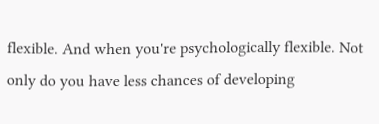flexible. And when you're psychologically flexible. Not only do you have less chances of developing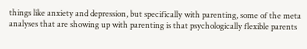things like anxiety and depression, but specifically with parenting, some of the meta analyses that are showing up with parenting is that psychologically flexible parents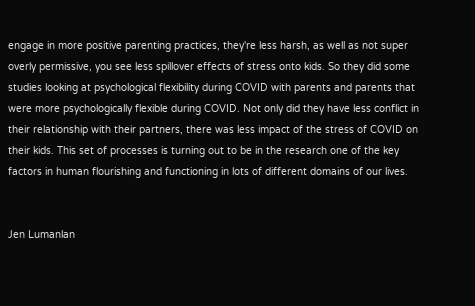engage in more positive parenting practices, they're less harsh, as well as not super overly permissive, you see less spillover effects of stress onto kids. So they did some studies looking at psychological flexibility during COVID with parents and parents that were more psychologically flexible during COVID. Not only did they have less conflict in their relationship with their partners, there was less impact of the stress of COVID on their kids. This set of processes is turning out to be in the research one of the key factors in human flourishing and functioning in lots of different domains of our lives.


Jen Lumanlan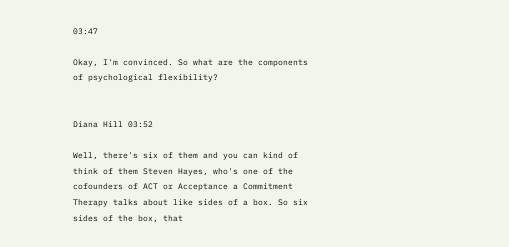03:47

Okay, I'm convinced. So what are the components of psychological flexibility?


Diana Hill 03:52

Well, there's six of them and you can kind of think of them Steven Hayes, who's one of the cofounders of ACT or Acceptance a Commitment Therapy talks about like sides of a box. So six sides of the box, that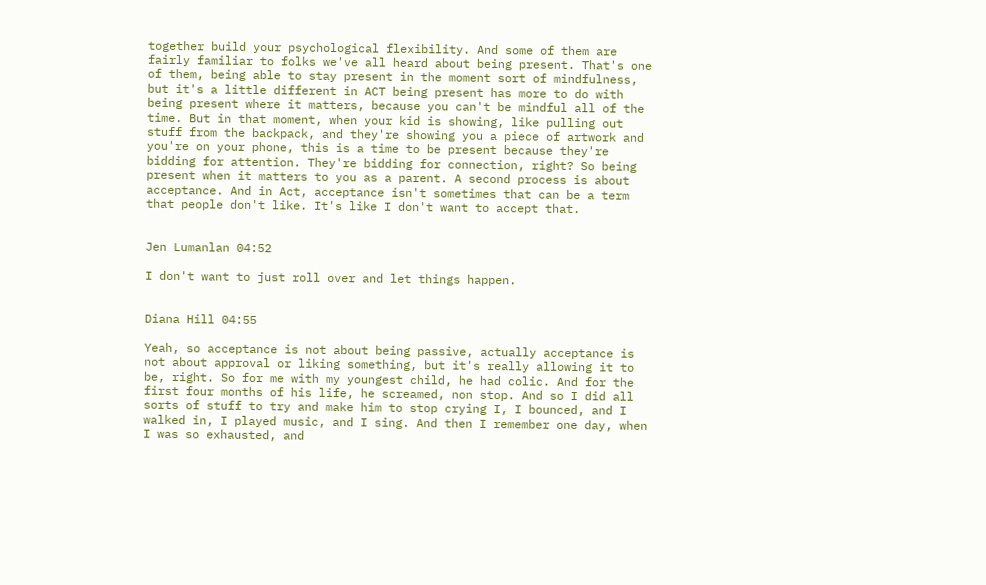together build your psychological flexibility. And some of them are fairly familiar to folks we've all heard about being present. That's one of them, being able to stay present in the moment sort of mindfulness, but it's a little different in ACT being present has more to do with being present where it matters, because you can't be mindful all of the time. But in that moment, when your kid is showing, like pulling out stuff from the backpack, and they're showing you a piece of artwork and you're on your phone, this is a time to be present because they're bidding for attention. They're bidding for connection, right? So being present when it matters to you as a parent. A second process is about acceptance. And in Act, acceptance isn't sometimes that can be a term that people don't like. It's like I don't want to accept that.


Jen Lumanlan 04:52

I don't want to just roll over and let things happen.


Diana Hill 04:55

Yeah, so acceptance is not about being passive, actually acceptance is not about approval or liking something, but it's really allowing it to be, right. So for me with my youngest child, he had colic. And for the first four months of his life, he screamed, non stop. And so I did all sorts of stuff to try and make him to stop crying I, I bounced, and I walked in, I played music, and I sing. And then I remember one day, when I was so exhausted, and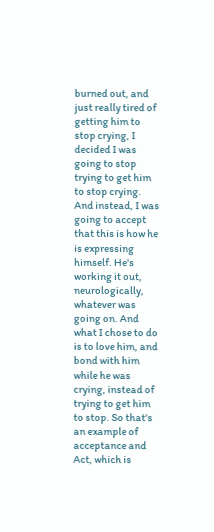burned out, and just really tired of getting him to stop crying, I decided I was going to stop trying to get him to stop crying. And instead, I was going to accept that this is how he is expressing himself. He's working it out, neurologically, whatever was going on. And what I chose to do is to love him, and bond with him while he was crying, instead of trying to get him to stop. So that's an example of acceptance and Act, which is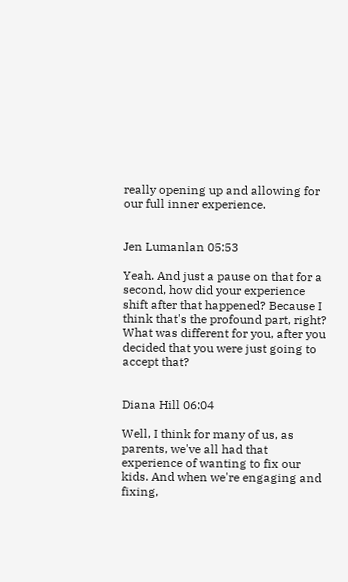really opening up and allowing for our full inner experience.


Jen Lumanlan 05:53

Yeah. And just a pause on that for a second, how did your experience shift after that happened? Because I think that's the profound part, right? What was different for you, after you decided that you were just going to accept that?


Diana Hill 06:04

Well, I think for many of us, as parents, we've all had that experience of wanting to fix our kids. And when we're engaging and fixing,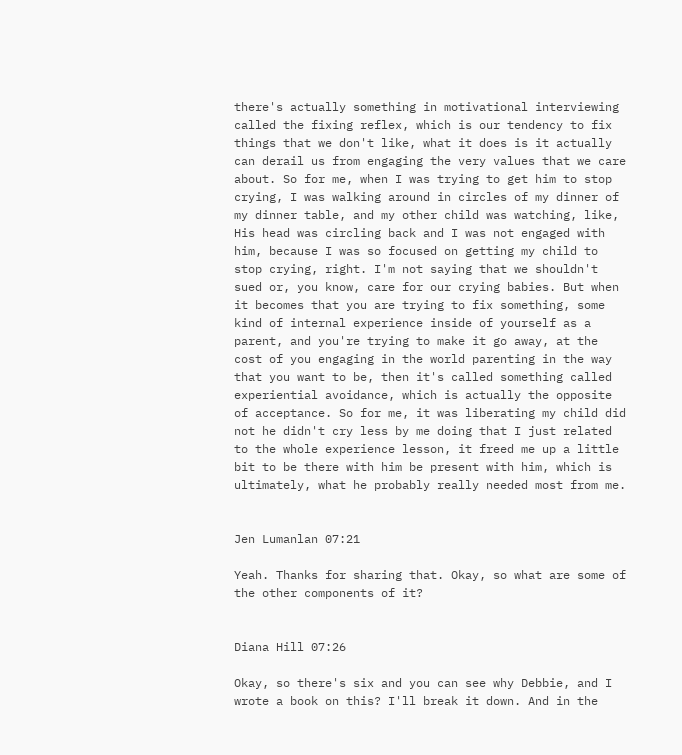there's actually something in motivational interviewing called the fixing reflex, which is our tendency to fix things that we don't like, what it does is it actually can derail us from engaging the very values that we care about. So for me, when I was trying to get him to stop crying, I was walking around in circles of my dinner of my dinner table, and my other child was watching, like, His head was circling back and I was not engaged with him, because I was so focused on getting my child to stop crying, right. I'm not saying that we shouldn't sued or, you know, care for our crying babies. But when it becomes that you are trying to fix something, some kind of internal experience inside of yourself as a parent, and you're trying to make it go away, at the cost of you engaging in the world parenting in the way that you want to be, then it's called something called experiential avoidance, which is actually the opposite of acceptance. So for me, it was liberating my child did not he didn't cry less by me doing that I just related to the whole experience lesson, it freed me up a little bit to be there with him be present with him, which is ultimately, what he probably really needed most from me.


Jen Lumanlan 07:21

Yeah. Thanks for sharing that. Okay, so what are some of the other components of it?


Diana Hill 07:26

Okay, so there's six and you can see why Debbie, and I wrote a book on this? I'll break it down. And in the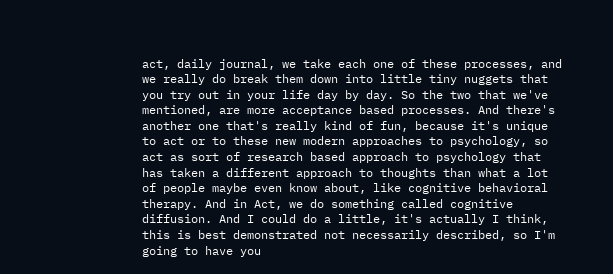act, daily journal, we take each one of these processes, and we really do break them down into little tiny nuggets that you try out in your life day by day. So the two that we've mentioned, are more acceptance based processes. And there's another one that's really kind of fun, because it's unique to act or to these new modern approaches to psychology, so act as sort of research based approach to psychology that has taken a different approach to thoughts than what a lot of people maybe even know about, like cognitive behavioral therapy. And in Act, we do something called cognitive diffusion. And I could do a little, it's actually I think, this is best demonstrated not necessarily described, so I'm going to have you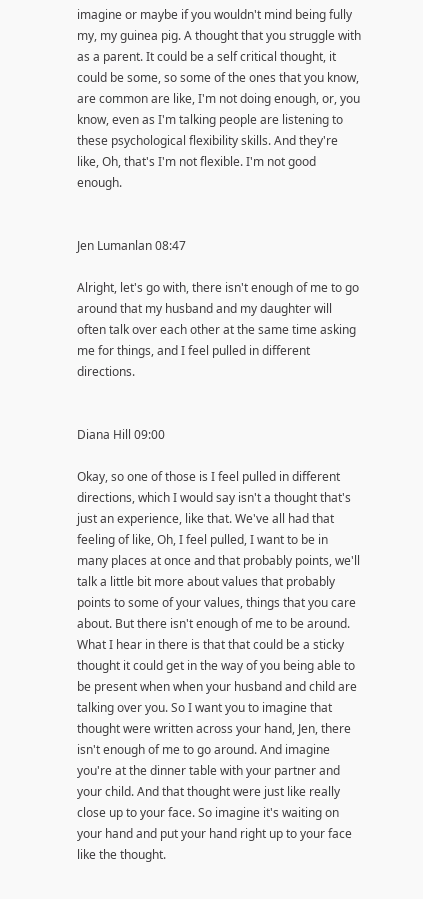imagine or maybe if you wouldn't mind being fully my, my guinea pig. A thought that you struggle with as a parent. It could be a self critical thought, it could be some, so some of the ones that you know, are common are like, I'm not doing enough, or, you know, even as I'm talking people are listening to these psychological flexibility skills. And they're like, Oh, that's I'm not flexible. I'm not good enough.


Jen Lumanlan 08:47

Alright, let's go with, there isn't enough of me to go around that my husband and my daughter will often talk over each other at the same time asking me for things, and I feel pulled in different directions.


Diana Hill 09:00

Okay, so one of those is I feel pulled in different directions, which I would say isn't a thought that's just an experience, like that. We've all had that feeling of like, Oh, I feel pulled, I want to be in many places at once and that probably points, we'll talk a little bit more about values that probably points to some of your values, things that you care about. But there isn't enough of me to be around. What I hear in there is that that could be a sticky thought it could get in the way of you being able to be present when when your husband and child are talking over you. So I want you to imagine that thought were written across your hand, Jen, there isn't enough of me to go around. And imagine you're at the dinner table with your partner and your child. And that thought were just like really close up to your face. So imagine it's waiting on your hand and put your hand right up to your face like the thought.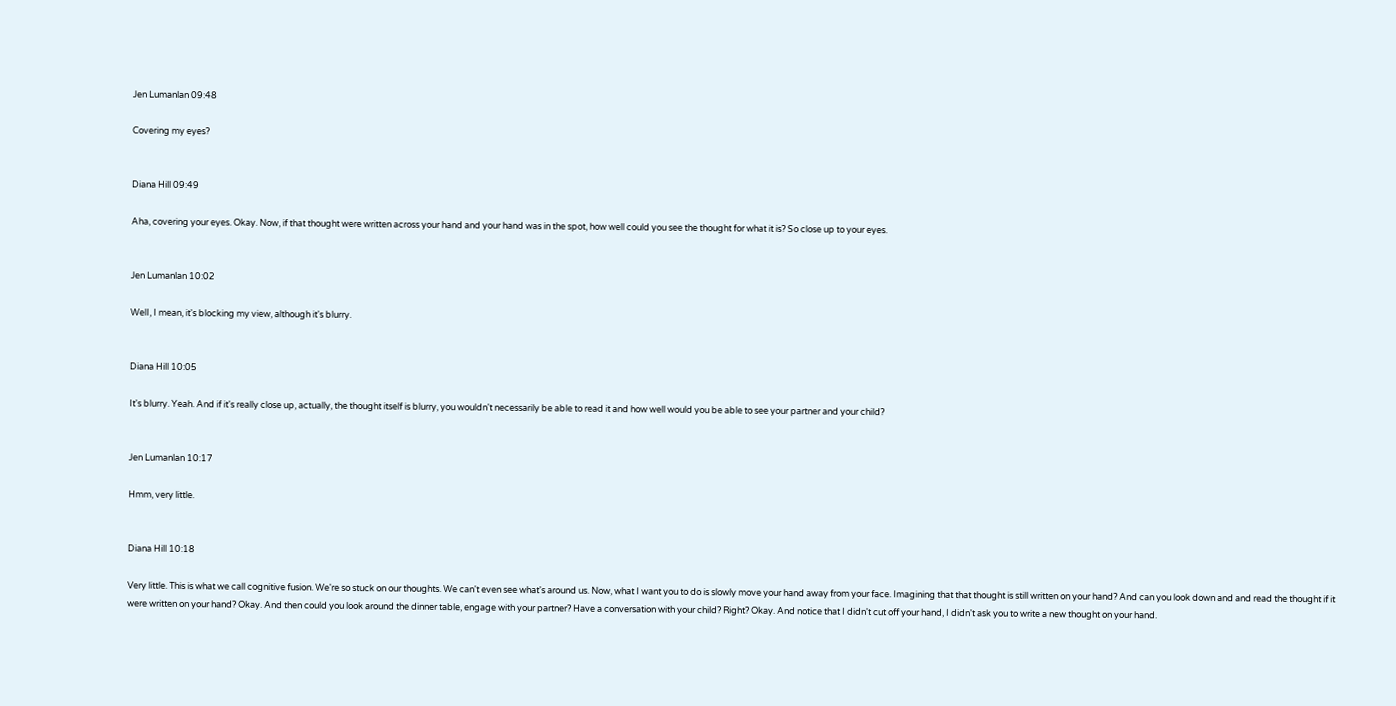Jen Lumanlan 09:48

Covering my eyes?


Diana Hill 09:49

Aha, covering your eyes. Okay. Now, if that thought were written across your hand and your hand was in the spot, how well could you see the thought for what it is? So close up to your eyes.


Jen Lumanlan 10:02

WelI, I mean, it's blocking my view, although it's blurry.


Diana Hill 10:05

It's blurry. Yeah. And if it's really close up, actually, the thought itself is blurry, you wouldn't necessarily be able to read it and how well would you be able to see your partner and your child?


Jen Lumanlan 10:17

Hmm, very little.


Diana Hill 10:18

Very little. This is what we call cognitive fusion. We're so stuck on our thoughts. We can't even see what's around us. Now, what I want you to do is slowly move your hand away from your face. Imagining that that thought is still written on your hand? And can you look down and and read the thought if it were written on your hand? Okay. And then could you look around the dinner table, engage with your partner? Have a conversation with your child? Right? Okay. And notice that I didn't cut off your hand, I didn't ask you to write a new thought on your hand.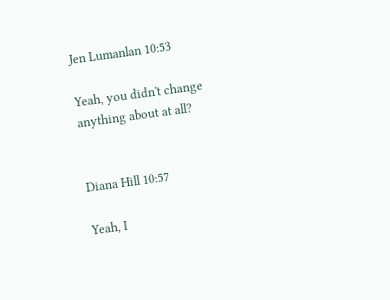Jen Lumanlan 10:53

Yeah, you didn't change anything about at all?


Diana Hill 10:57

Yeah, I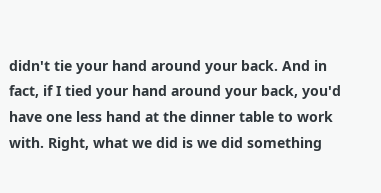didn't tie your hand around your back. And in fact, if I tied your hand around your back, you'd have one less hand at the dinner table to work with. Right, what we did is we did something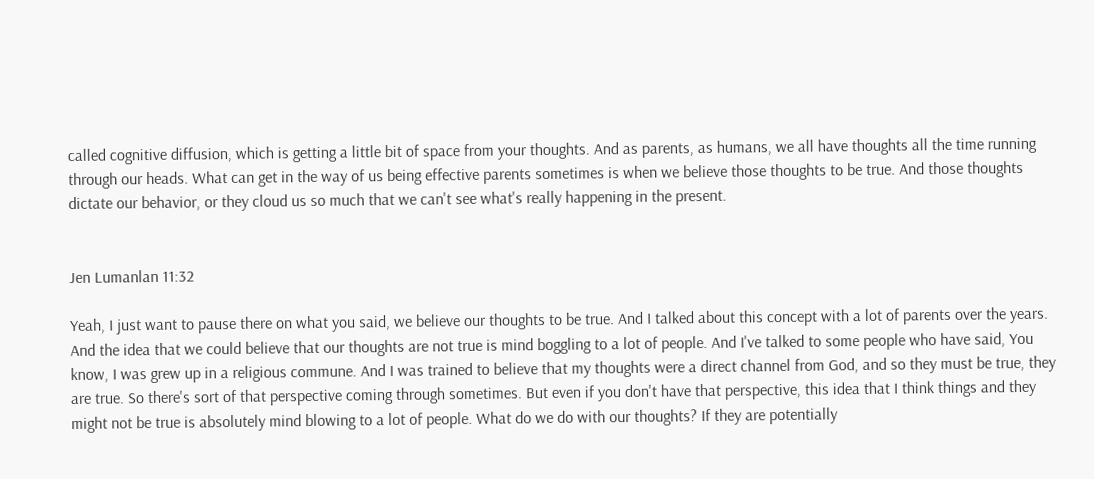called cognitive diffusion, which is getting a little bit of space from your thoughts. And as parents, as humans, we all have thoughts all the time running through our heads. What can get in the way of us being effective parents sometimes is when we believe those thoughts to be true. And those thoughts dictate our behavior, or they cloud us so much that we can't see what's really happening in the present.


Jen Lumanlan 11:32

Yeah, I just want to pause there on what you said, we believe our thoughts to be true. And I talked about this concept with a lot of parents over the years. And the idea that we could believe that our thoughts are not true is mind boggling to a lot of people. And I've talked to some people who have said, You know, I was grew up in a religious commune. And I was trained to believe that my thoughts were a direct channel from God, and so they must be true, they are true. So there's sort of that perspective coming through sometimes. But even if you don't have that perspective, this idea that I think things and they might not be true is absolutely mind blowing to a lot of people. What do we do with our thoughts? If they are potentially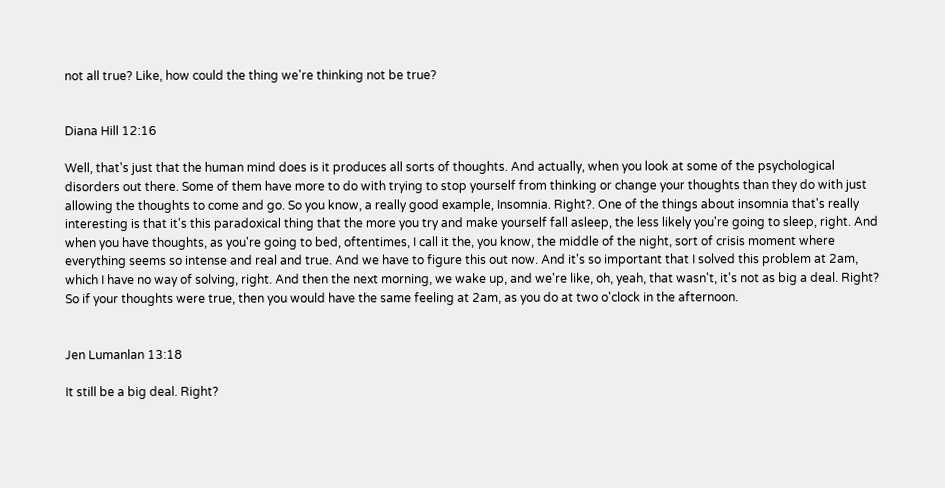not all true? Like, how could the thing we're thinking not be true?


Diana Hill 12:16

Well, that's just that the human mind does is it produces all sorts of thoughts. And actually, when you look at some of the psychological disorders out there. Some of them have more to do with trying to stop yourself from thinking or change your thoughts than they do with just allowing the thoughts to come and go. So you know, a really good example, Insomnia. Right?. One of the things about insomnia that's really interesting is that it's this paradoxical thing that the more you try and make yourself fall asleep, the less likely you're going to sleep, right. And when you have thoughts, as you're going to bed, oftentimes, I call it the, you know, the middle of the night, sort of crisis moment where everything seems so intense and real and true. And we have to figure this out now. And it's so important that I solved this problem at 2am, which I have no way of solving, right. And then the next morning, we wake up, and we're like, oh, yeah, that wasn't, it's not as big a deal. Right? So if your thoughts were true, then you would have the same feeling at 2am, as you do at two o'clock in the afternoon.


Jen Lumanlan 13:18

It still be a big deal. Right?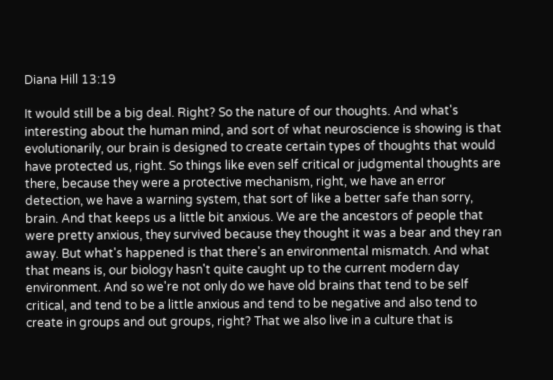Diana Hill 13:19

It would still be a big deal. Right? So the nature of our thoughts. And what's interesting about the human mind, and sort of what neuroscience is showing is that evolutionarily, our brain is designed to create certain types of thoughts that would have protected us, right. So things like even self critical or judgmental thoughts are there, because they were a protective mechanism, right, we have an error detection, we have a warning system, that sort of like a better safe than sorry, brain. And that keeps us a little bit anxious. We are the ancestors of people that were pretty anxious, they survived because they thought it was a bear and they ran away. But what's happened is that there's an environmental mismatch. And what that means is, our biology hasn't quite caught up to the current modern day environment. And so we're not only do we have old brains that tend to be self critical, and tend to be a little anxious and tend to be negative and also tend to create in groups and out groups, right? That we also live in a culture that is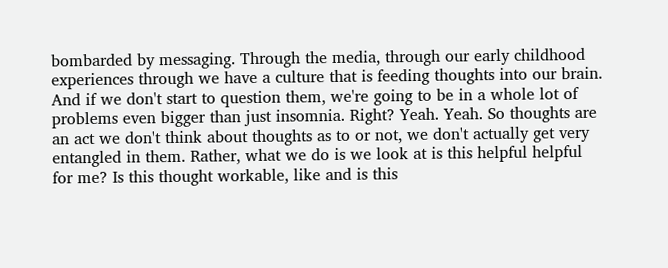bombarded by messaging. Through the media, through our early childhood experiences through we have a culture that is feeding thoughts into our brain. And if we don't start to question them, we're going to be in a whole lot of problems even bigger than just insomnia. Right? Yeah. Yeah. So thoughts are an act we don't think about thoughts as to or not, we don't actually get very entangled in them. Rather, what we do is we look at is this helpful helpful for me? Is this thought workable, like and is this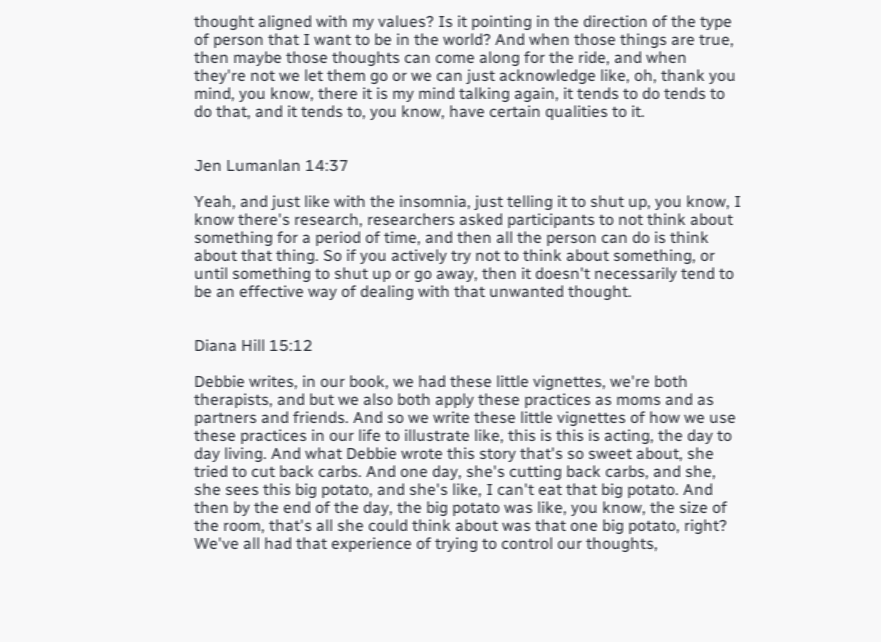thought aligned with my values? Is it pointing in the direction of the type of person that I want to be in the world? And when those things are true, then maybe those thoughts can come along for the ride, and when they're not we let them go or we can just acknowledge like, oh, thank you mind, you know, there it is my mind talking again, it tends to do tends to do that, and it tends to, you know, have certain qualities to it.


Jen Lumanlan 14:37

Yeah, and just like with the insomnia, just telling it to shut up, you know, I know there's research, researchers asked participants to not think about something for a period of time, and then all the person can do is think about that thing. So if you actively try not to think about something, or until something to shut up or go away, then it doesn't necessarily tend to be an effective way of dealing with that unwanted thought.


Diana Hill 15:12

Debbie writes, in our book, we had these little vignettes, we're both therapists, and but we also both apply these practices as moms and as partners and friends. And so we write these little vignettes of how we use these practices in our life to illustrate like, this is this is acting, the day to day living. And what Debbie wrote this story that's so sweet about, she tried to cut back carbs. And one day, she's cutting back carbs, and she, she sees this big potato, and she's like, I can't eat that big potato. And then by the end of the day, the big potato was like, you know, the size of the room, that's all she could think about was that one big potato, right? We've all had that experience of trying to control our thoughts,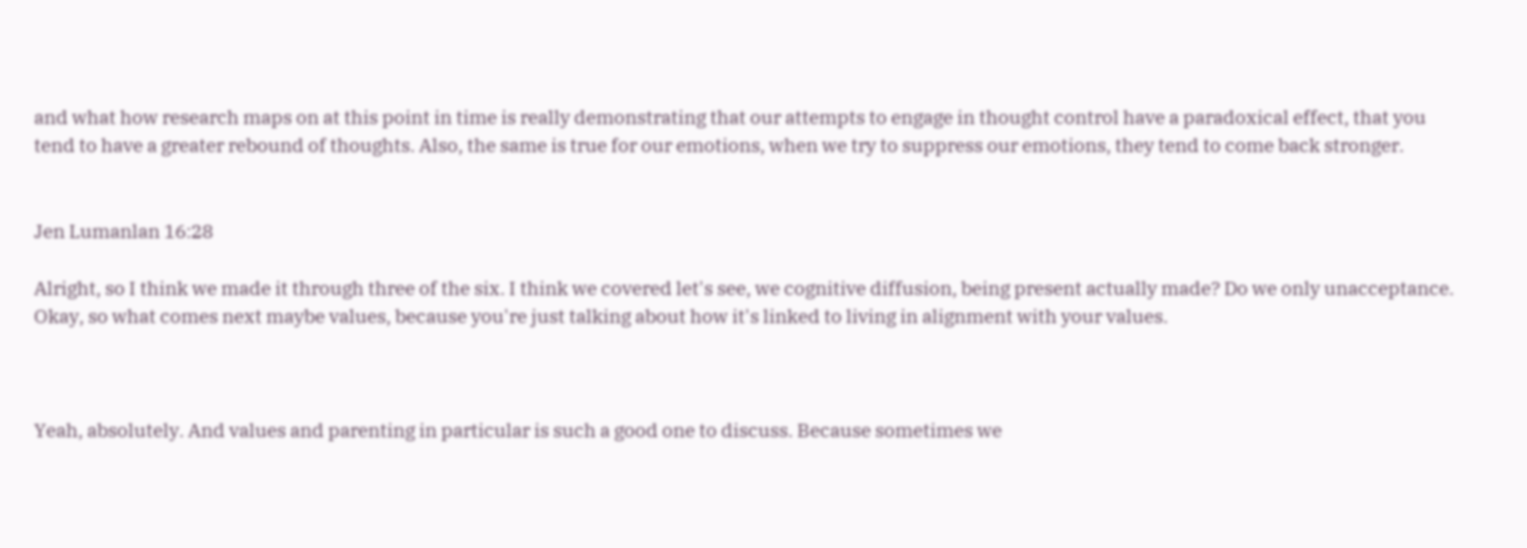and what how research maps on at this point in time is really demonstrating that our attempts to engage in thought control have a paradoxical effect, that you tend to have a greater rebound of thoughts. Also, the same is true for our emotions, when we try to suppress our emotions, they tend to come back stronger.


Jen Lumanlan 16:28

Alright, so I think we made it through three of the six. I think we covered let's see, we cognitive diffusion, being present actually made? Do we only unacceptance. Okay, so what comes next maybe values, because you're just talking about how it's linked to living in alignment with your values.



Yeah, absolutely. And values and parenting in particular is such a good one to discuss. Because sometimes we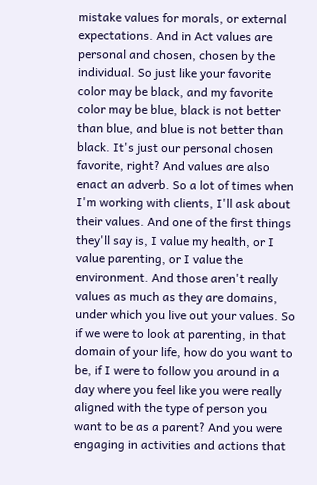mistake values for morals, or external expectations. And in Act values are personal and chosen, chosen by the individual. So just like your favorite color may be black, and my favorite color may be blue, black is not better than blue, and blue is not better than black. It's just our personal chosen favorite, right? And values are also enact an adverb. So a lot of times when I'm working with clients, I'll ask about their values. And one of the first things they'll say is, I value my health, or I value parenting, or I value the environment. And those aren't really values as much as they are domains, under which you live out your values. So if we were to look at parenting, in that domain of your life, how do you want to be, if I were to follow you around in a day where you feel like you were really aligned with the type of person you want to be as a parent? And you were engaging in activities and actions that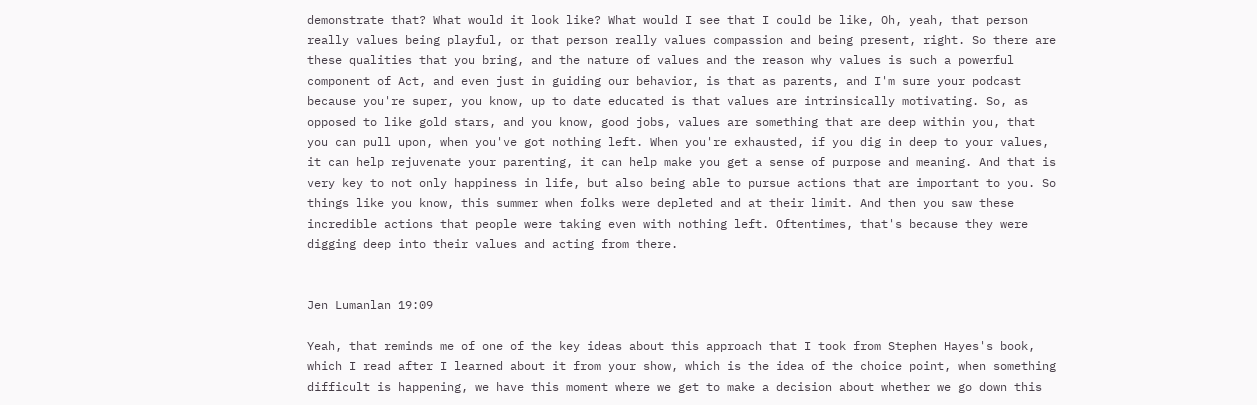demonstrate that? What would it look like? What would I see that I could be like, Oh, yeah, that person really values being playful, or that person really values compassion and being present, right. So there are these qualities that you bring, and the nature of values and the reason why values is such a powerful component of Act, and even just in guiding our behavior, is that as parents, and I'm sure your podcast because you're super, you know, up to date educated is that values are intrinsically motivating. So, as opposed to like gold stars, and you know, good jobs, values are something that are deep within you, that you can pull upon, when you've got nothing left. When you're exhausted, if you dig in deep to your values, it can help rejuvenate your parenting, it can help make you get a sense of purpose and meaning. And that is very key to not only happiness in life, but also being able to pursue actions that are important to you. So things like you know, this summer when folks were depleted and at their limit. And then you saw these incredible actions that people were taking even with nothing left. Oftentimes, that's because they were digging deep into their values and acting from there.


Jen Lumanlan 19:09

Yeah, that reminds me of one of the key ideas about this approach that I took from Stephen Hayes's book, which I read after I learned about it from your show, which is the idea of the choice point, when something difficult is happening, we have this moment where we get to make a decision about whether we go down this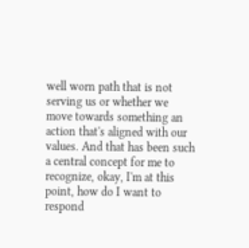well worn path that is not serving us or whether we move towards something an action that's aligned with our values. And that has been such a central concept for me to recognize, okay, I'm at this point, how do I want to respond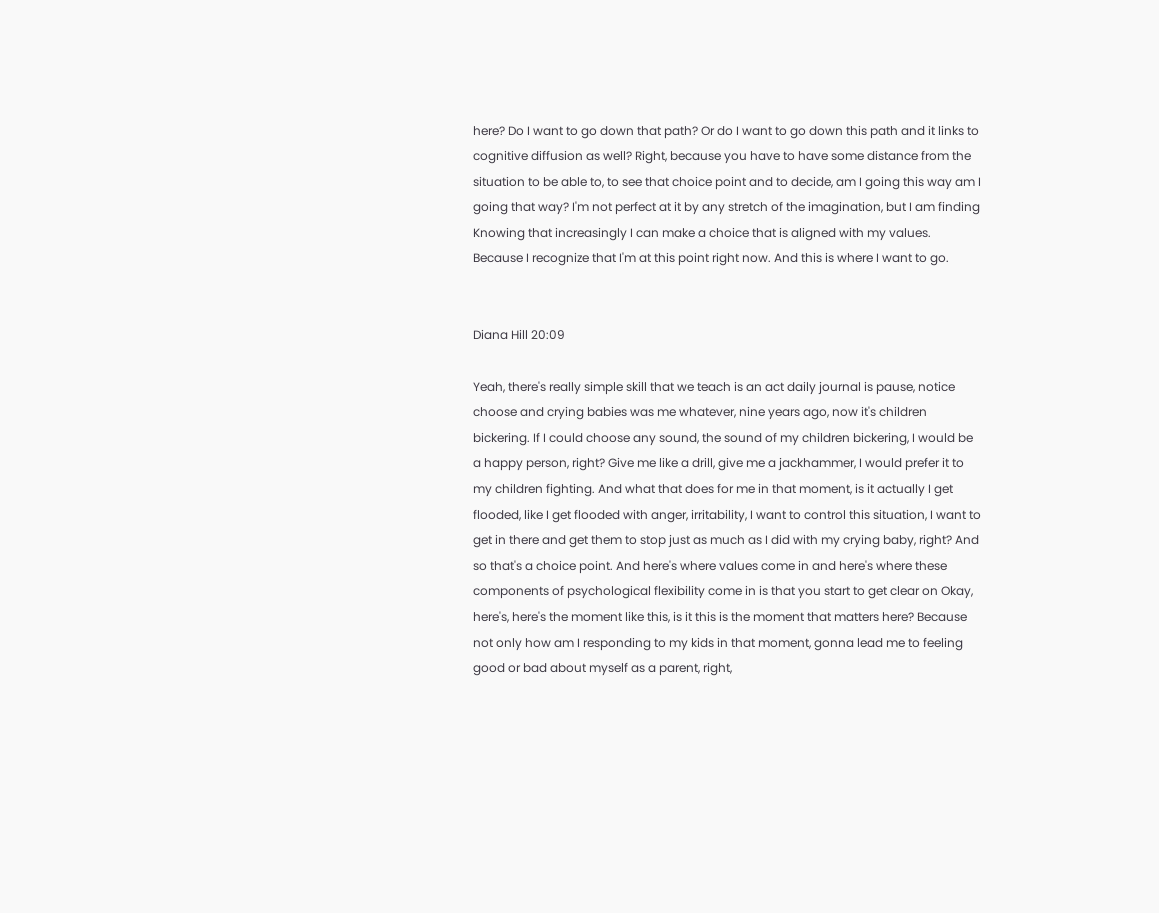here? Do I want to go down that path? Or do I want to go down this path and it links to cognitive diffusion as well? Right, because you have to have some distance from the situation to be able to, to see that choice point and to decide, am I going this way am I going that way? I'm not perfect at it by any stretch of the imagination, but I am finding Knowing that increasingly I can make a choice that is aligned with my values. Because I recognize that I'm at this point right now. And this is where I want to go.


Diana Hill 20:09

Yeah, there's really simple skill that we teach is an act daily journal is pause, notice choose and crying babies was me whatever, nine years ago, now it's children bickering. If I could choose any sound, the sound of my children bickering, I would be a happy person, right? Give me like a drill, give me a jackhammer, I would prefer it to my children fighting. And what that does for me in that moment, is it actually I get flooded, like I get flooded with anger, irritability, I want to control this situation, I want to get in there and get them to stop just as much as I did with my crying baby, right? And so that's a choice point. And here's where values come in and here's where these components of psychological flexibility come in is that you start to get clear on Okay, here's, here's the moment like this, is it this is the moment that matters here? Because not only how am I responding to my kids in that moment, gonna lead me to feeling good or bad about myself as a parent, right,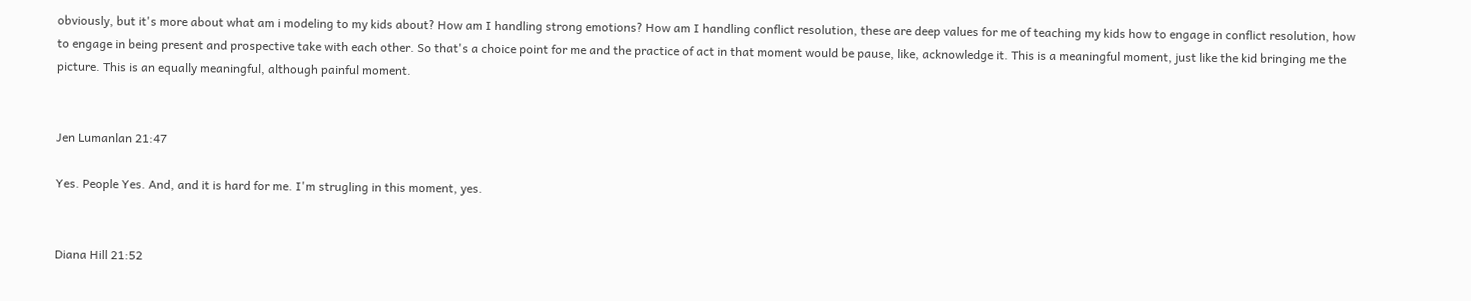obviously, but it's more about what am i modeling to my kids about? How am I handling strong emotions? How am I handling conflict resolution, these are deep values for me of teaching my kids how to engage in conflict resolution, how to engage in being present and prospective take with each other. So that's a choice point for me and the practice of act in that moment would be pause, like, acknowledge it. This is a meaningful moment, just like the kid bringing me the picture. This is an equally meaningful, although painful moment.


Jen Lumanlan 21:47

Yes. People Yes. And, and it is hard for me. I'm strugling in this moment, yes.


Diana Hill 21:52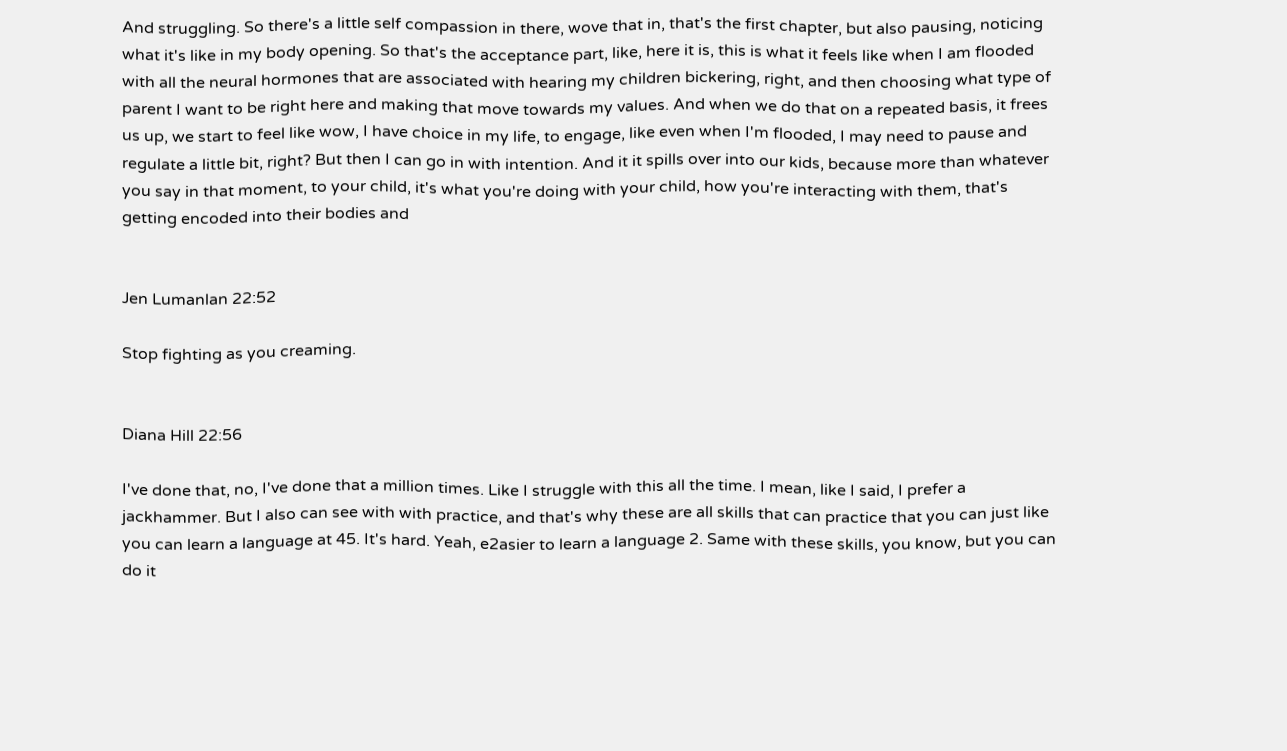And struggling. So there's a little self compassion in there, wove that in, that's the first chapter, but also pausing, noticing what it's like in my body opening. So that's the acceptance part, like, here it is, this is what it feels like when I am flooded with all the neural hormones that are associated with hearing my children bickering, right, and then choosing what type of parent I want to be right here and making that move towards my values. And when we do that on a repeated basis, it frees us up, we start to feel like wow, I have choice in my life, to engage, like even when I'm flooded, I may need to pause and regulate a little bit, right? But then I can go in with intention. And it it spills over into our kids, because more than whatever you say in that moment, to your child, it's what you're doing with your child, how you're interacting with them, that's getting encoded into their bodies and


Jen Lumanlan 22:52

Stop fighting as you creaming.


Diana Hill 22:56

I've done that, no, I've done that a million times. Like I struggle with this all the time. I mean, like I said, I prefer a jackhammer. But I also can see with with practice, and that's why these are all skills that can practice that you can just like you can learn a language at 45. It's hard. Yeah, e2asier to learn a language 2. Same with these skills, you know, but you can do it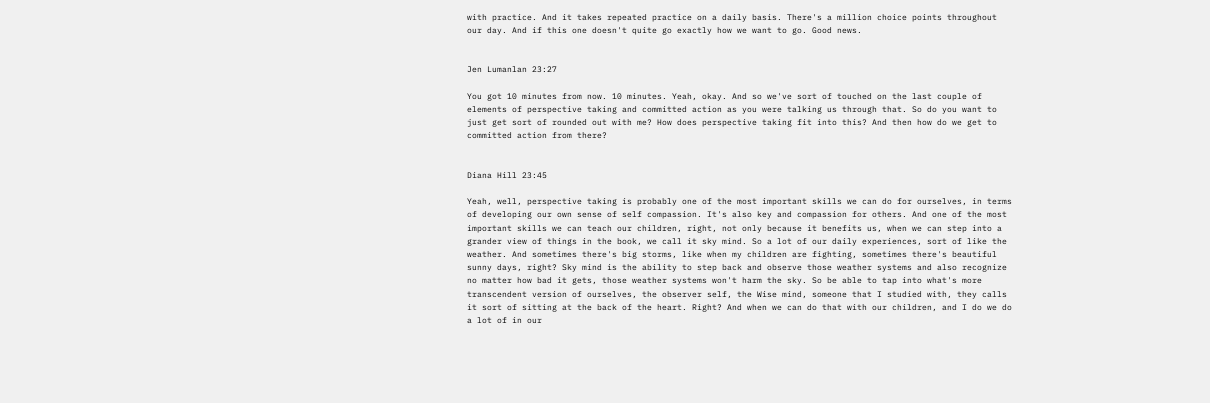with practice. And it takes repeated practice on a daily basis. There's a million choice points throughout our day. And if this one doesn't quite go exactly how we want to go. Good news.


Jen Lumanlan 23:27

You got 10 minutes from now. 10 minutes. Yeah, okay. And so we've sort of touched on the last couple of elements of perspective taking and committed action as you were talking us through that. So do you want to just get sort of rounded out with me? How does perspective taking fit into this? And then how do we get to committed action from there?


Diana Hill 23:45

Yeah, well, perspective taking is probably one of the most important skills we can do for ourselves, in terms of developing our own sense of self compassion. It's also key and compassion for others. And one of the most important skills we can teach our children, right, not only because it benefits us, when we can step into a grander view of things in the book, we call it sky mind. So a lot of our daily experiences, sort of like the weather. And sometimes there's big storms, like when my children are fighting, sometimes there's beautiful sunny days, right? Sky mind is the ability to step back and observe those weather systems and also recognize no matter how bad it gets, those weather systems won't harm the sky. So be able to tap into what's more transcendent version of ourselves, the observer self, the Wise mind, someone that I studied with, they calls it sort of sitting at the back of the heart. Right? And when we can do that with our children, and I do we do a lot of in our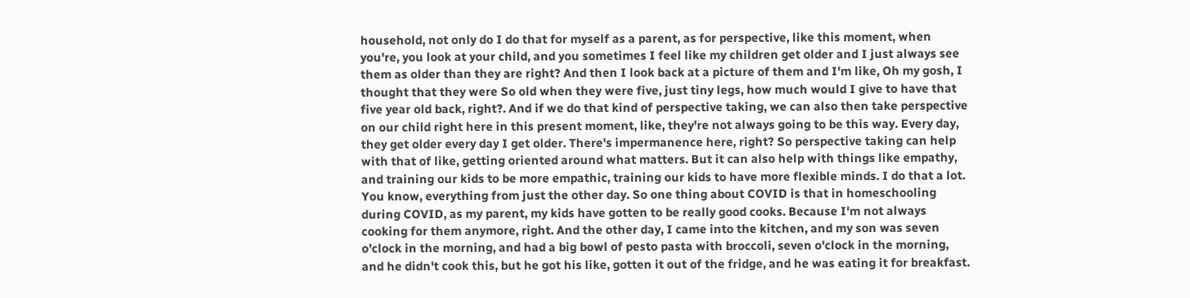household, not only do I do that for myself as a parent, as for perspective, like this moment, when you're, you look at your child, and you sometimes I feel like my children get older and I just always see them as older than they are right? And then I look back at a picture of them and I'm like, Oh my gosh, I thought that they were So old when they were five, just tiny legs, how much would I give to have that five year old back, right?. And if we do that kind of perspective taking, we can also then take perspective on our child right here in this present moment, like, they're not always going to be this way. Every day, they get older every day I get older. There's impermanence here, right? So perspective taking can help with that of like, getting oriented around what matters. But it can also help with things like empathy, and training our kids to be more empathic, training our kids to have more flexible minds. I do that a lot. You know, everything from just the other day. So one thing about COVID is that in homeschooling during COVID, as my parent, my kids have gotten to be really good cooks. Because I'm not always cooking for them anymore, right. And the other day, I came into the kitchen, and my son was seven o'clock in the morning, and had a big bowl of pesto pasta with broccoli, seven o'clock in the morning, and he didn't cook this, but he got his like, gotten it out of the fridge, and he was eating it for breakfast.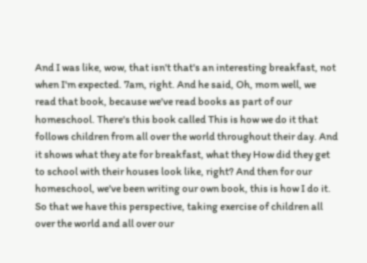And I was like, wow, that isn't that's an interesting breakfast, not when I'm expected. 7am, right. And he said, Oh, mom well, we read that book, because we've read books as part of our homeschool. There's this book called This is how we do it that follows children from all over the world throughout their day. And it shows what they ate for breakfast, what they How did they get to school with their houses look like, right? And then for our homeschool, we've been writing our own book, this is how I do it. So that we have this perspective, taking exercise of children all over the world and all over our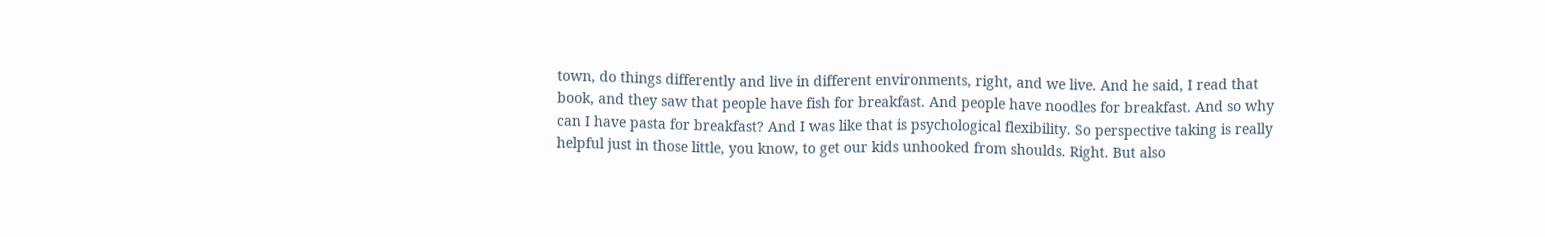town, do things differently and live in different environments, right, and we live. And he said, I read that book, and they saw that people have fish for breakfast. And people have noodles for breakfast. And so why can I have pasta for breakfast? And I was like that is psychological flexibility. So perspective taking is really helpful just in those little, you know, to get our kids unhooked from shoulds. Right. But also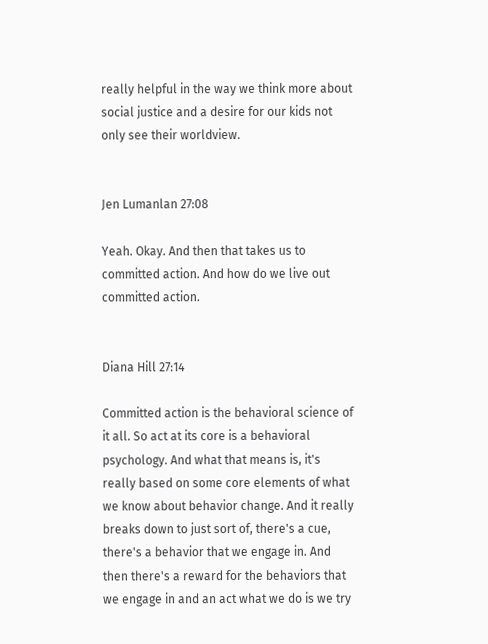really helpful in the way we think more about social justice and a desire for our kids not only see their worldview.


Jen Lumanlan 27:08

Yeah. Okay. And then that takes us to committed action. And how do we live out committed action.


Diana Hill 27:14

Committed action is the behavioral science of it all. So act at its core is a behavioral psychology. And what that means is, it's really based on some core elements of what we know about behavior change. And it really breaks down to just sort of, there's a cue, there's a behavior that we engage in. And then there's a reward for the behaviors that we engage in and an act what we do is we try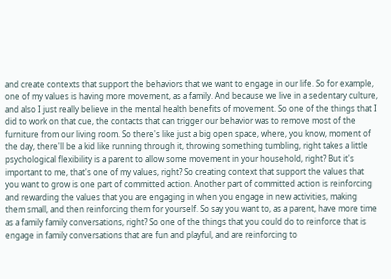and create contexts that support the behaviors that we want to engage in our life. So for example, one of my values is having more movement, as a family. And because we live in a sedentary culture, and also I just really believe in the mental health benefits of movement. So one of the things that I did to work on that cue, the contacts that can trigger our behavior was to remove most of the furniture from our living room. So there's like just a big open space, where, you know, moment of the day, there'll be a kid like running through it, throwing something tumbling, right takes a little psychological flexibility is a parent to allow some movement in your household, right? But it's important to me, that's one of my values, right? So creating context that support the values that you want to grow is one part of committed action. Another part of committed action is reinforcing and rewarding the values that you are engaging in when you engage in new activities, making them small, and then reinforcing them for yourself. So say you want to, as a parent, have more time as a family family conversations, right? So one of the things that you could do to reinforce that is engage in family conversations that are fun and playful, and are reinforcing to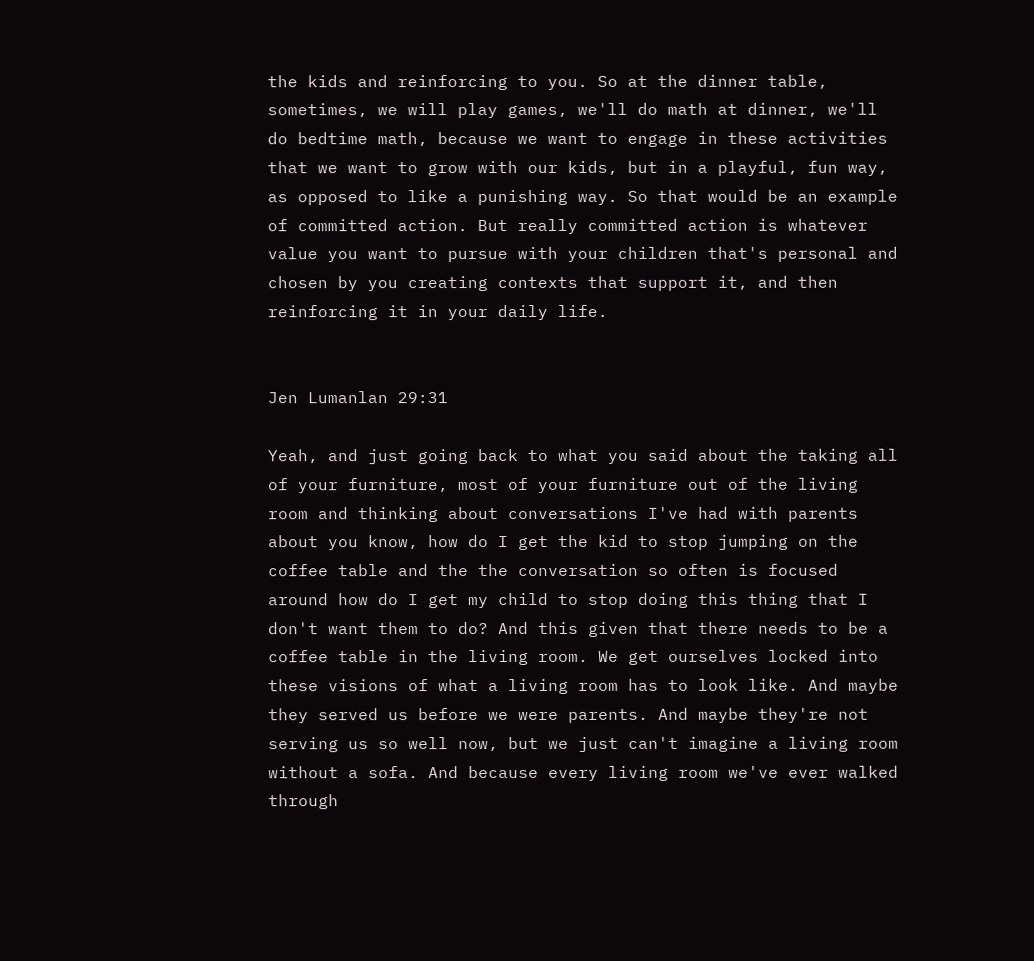the kids and reinforcing to you. So at the dinner table, sometimes, we will play games, we'll do math at dinner, we'll do bedtime math, because we want to engage in these activities that we want to grow with our kids, but in a playful, fun way, as opposed to like a punishing way. So that would be an example of committed action. But really committed action is whatever value you want to pursue with your children that's personal and chosen by you creating contexts that support it, and then reinforcing it in your daily life.


Jen Lumanlan 29:31

Yeah, and just going back to what you said about the taking all of your furniture, most of your furniture out of the living room and thinking about conversations I've had with parents about you know, how do I get the kid to stop jumping on the coffee table and the the conversation so often is focused around how do I get my child to stop doing this thing that I don't want them to do? And this given that there needs to be a coffee table in the living room. We get ourselves locked into these visions of what a living room has to look like. And maybe they served us before we were parents. And maybe they're not serving us so well now, but we just can't imagine a living room without a sofa. And because every living room we've ever walked through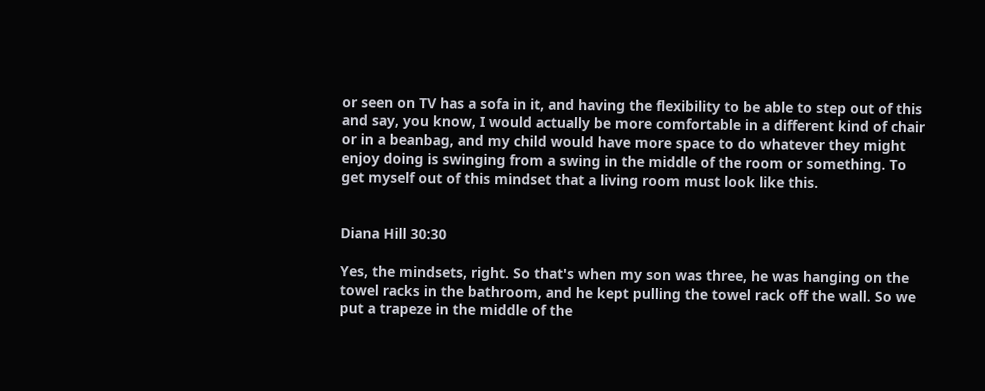or seen on TV has a sofa in it, and having the flexibility to be able to step out of this and say, you know, I would actually be more comfortable in a different kind of chair or in a beanbag, and my child would have more space to do whatever they might enjoy doing is swinging from a swing in the middle of the room or something. To get myself out of this mindset that a living room must look like this.


Diana Hill 30:30

Yes, the mindsets, right. So that's when my son was three, he was hanging on the towel racks in the bathroom, and he kept pulling the towel rack off the wall. So we put a trapeze in the middle of the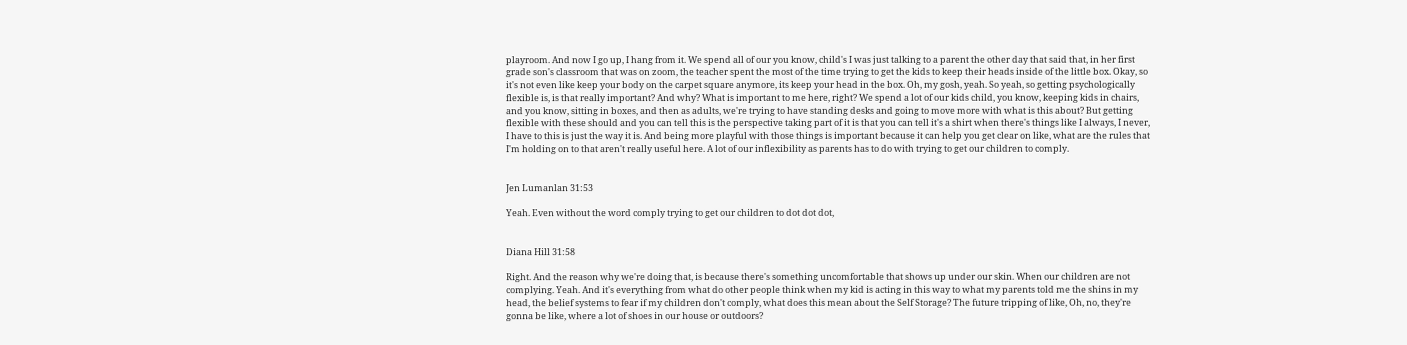playroom. And now I go up, I hang from it. We spend all of our you know, child's I was just talking to a parent the other day that said that, in her first grade son's classroom that was on zoom, the teacher spent the most of the time trying to get the kids to keep their heads inside of the little box. Okay, so it's not even like keep your body on the carpet square anymore, its keep your head in the box. Oh, my gosh, yeah. So yeah, so getting psychologically flexible is, is that really important? And why? What is important to me here, right? We spend a lot of our kids child, you know, keeping kids in chairs, and you know, sitting in boxes, and then as adults, we're trying to have standing desks and going to move more with what is this about? But getting flexible with these should and you can tell this is the perspective taking part of it is that you can tell it's a shirt when there's things like I always, I never, I have to this is just the way it is. And being more playful with those things is important because it can help you get clear on like, what are the rules that I'm holding on to that aren't really useful here. A lot of our inflexibility as parents has to do with trying to get our children to comply.


Jen Lumanlan 31:53

Yeah. Even without the word comply trying to get our children to dot dot dot,


Diana Hill 31:58

Right. And the reason why we're doing that, is because there's something uncomfortable that shows up under our skin. When our children are not complying. Yeah. And it's everything from what do other people think when my kid is acting in this way to what my parents told me the shins in my head, the belief systems to fear if my children don't comply, what does this mean about the Self Storage? The future tripping of like, Oh, no, they're gonna be like, where a lot of shoes in our house or outdoors?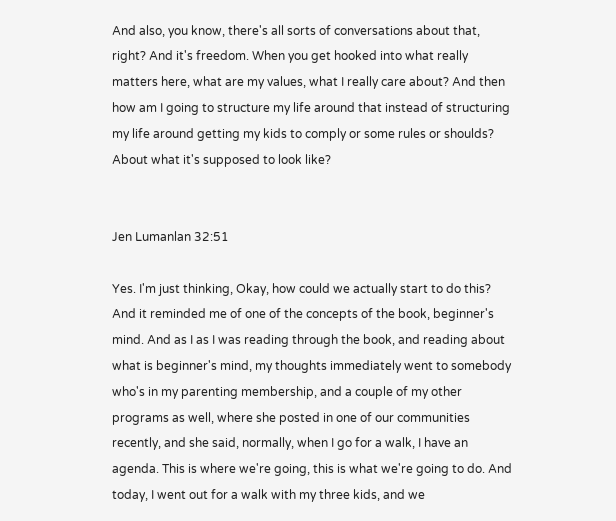And also, you know, there's all sorts of conversations about that, right? And it's freedom. When you get hooked into what really matters here, what are my values, what I really care about? And then how am I going to structure my life around that instead of structuring my life around getting my kids to comply or some rules or shoulds? About what it's supposed to look like?


Jen Lumanlan 32:51

Yes. I'm just thinking, Okay, how could we actually start to do this? And it reminded me of one of the concepts of the book, beginner's mind. And as I as I was reading through the book, and reading about what is beginner's mind, my thoughts immediately went to somebody who's in my parenting membership, and a couple of my other programs as well, where she posted in one of our communities recently, and she said, normally, when I go for a walk, I have an agenda. This is where we're going, this is what we're going to do. And today, I went out for a walk with my three kids, and we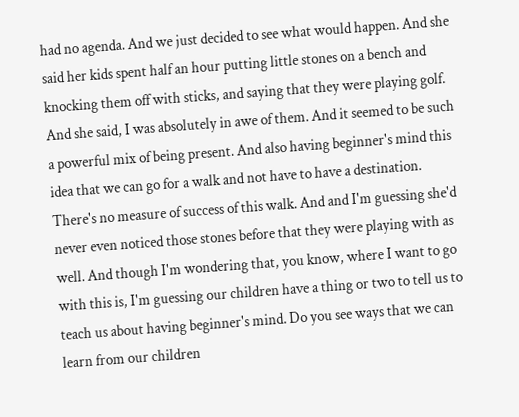had no agenda. And we just decided to see what would happen. And she said her kids spent half an hour putting little stones on a bench and knocking them off with sticks, and saying that they were playing golf. And she said, I was absolutely in awe of them. And it seemed to be such a powerful mix of being present. And also having beginner's mind this idea that we can go for a walk and not have to have a destination. There's no measure of success of this walk. And and I'm guessing she'd never even noticed those stones before that they were playing with as well. And though I'm wondering that, you know, where I want to go with this is, I'm guessing our children have a thing or two to tell us to teach us about having beginner's mind. Do you see ways that we can learn from our children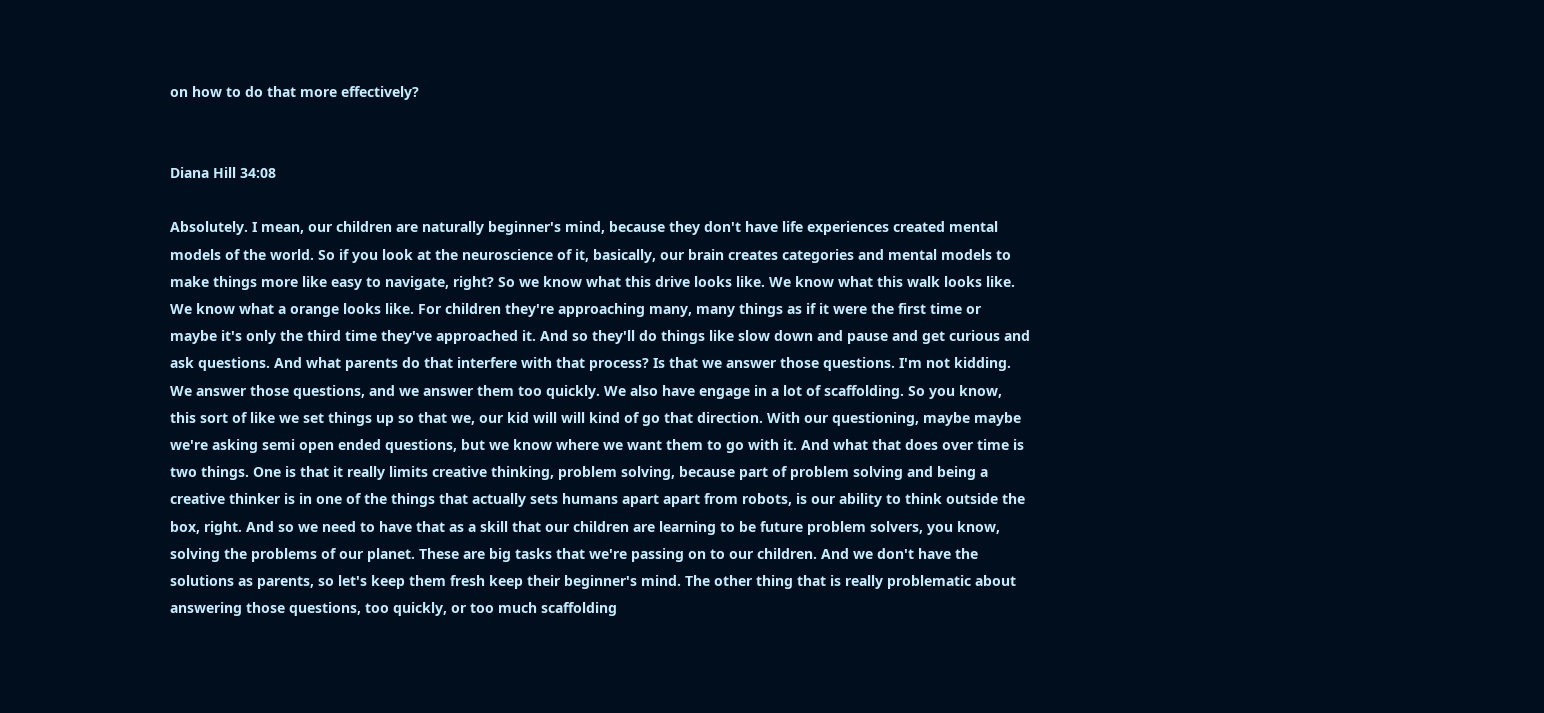on how to do that more effectively?


Diana Hill 34:08

Absolutely. I mean, our children are naturally beginner's mind, because they don't have life experiences created mental models of the world. So if you look at the neuroscience of it, basically, our brain creates categories and mental models to make things more like easy to navigate, right? So we know what this drive looks like. We know what this walk looks like. We know what a orange looks like. For children they're approaching many, many things as if it were the first time or maybe it's only the third time they've approached it. And so they'll do things like slow down and pause and get curious and ask questions. And what parents do that interfere with that process? Is that we answer those questions. I'm not kidding. We answer those questions, and we answer them too quickly. We also have engage in a lot of scaffolding. So you know, this sort of like we set things up so that we, our kid will will kind of go that direction. With our questioning, maybe maybe we're asking semi open ended questions, but we know where we want them to go with it. And what that does over time is two things. One is that it really limits creative thinking, problem solving, because part of problem solving and being a creative thinker is in one of the things that actually sets humans apart apart from robots, is our ability to think outside the box, right. And so we need to have that as a skill that our children are learning to be future problem solvers, you know, solving the problems of our planet. These are big tasks that we're passing on to our children. And we don't have the solutions as parents, so let's keep them fresh keep their beginner's mind. The other thing that is really problematic about answering those questions, too quickly, or too much scaffolding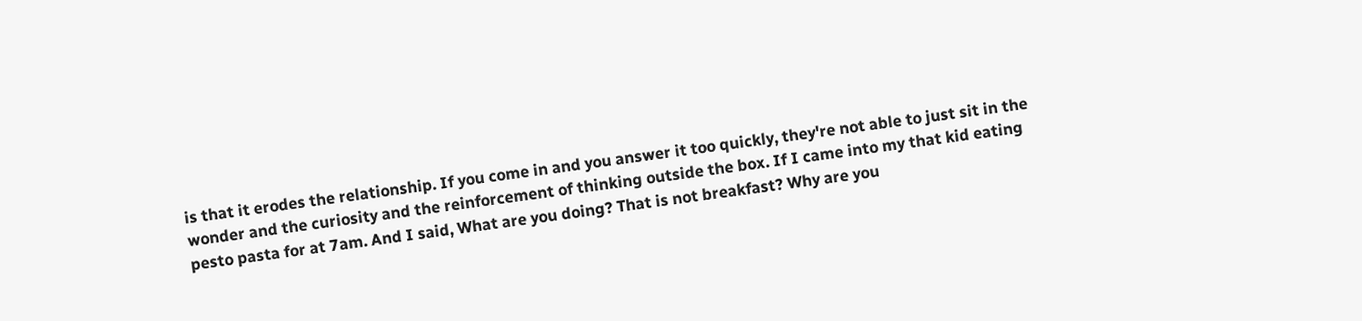is that it erodes the relationship. If you come in and you answer it too quickly, they're not able to just sit in the wonder and the curiosity and the reinforcement of thinking outside the box. If I came into my that kid eating pesto pasta for at 7am. And I said, What are you doing? That is not breakfast? Why are you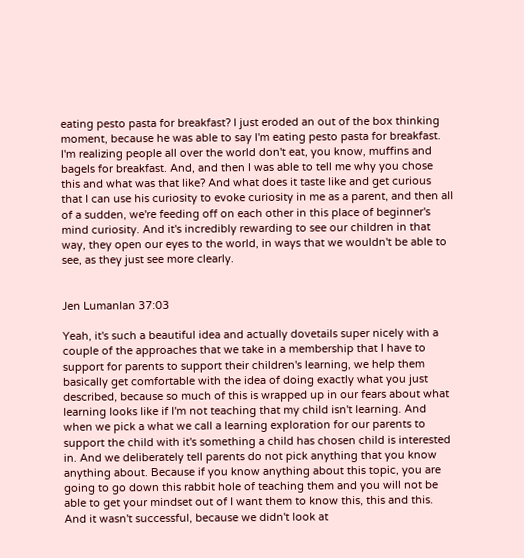eating pesto pasta for breakfast? I just eroded an out of the box thinking moment, because he was able to say I'm eating pesto pasta for breakfast. I'm realizing people all over the world don't eat, you know, muffins and bagels for breakfast. And, and then I was able to tell me why you chose this and what was that like? And what does it taste like and get curious that I can use his curiosity to evoke curiosity in me as a parent, and then all of a sudden, we're feeding off on each other in this place of beginner's mind curiosity. And it's incredibly rewarding to see our children in that way, they open our eyes to the world, in ways that we wouldn't be able to see, as they just see more clearly.


Jen Lumanlan 37:03

Yeah, it's such a beautiful idea and actually dovetails super nicely with a couple of the approaches that we take in a membership that I have to support for parents to support their children's learning, we help them basically get comfortable with the idea of doing exactly what you just described, because so much of this is wrapped up in our fears about what learning looks like if I'm not teaching that my child isn't learning. And when we pick a what we call a learning exploration for our parents to support the child with it's something a child has chosen child is interested in. And we deliberately tell parents do not pick anything that you know anything about. Because if you know anything about this topic, you are going to go down this rabbit hole of teaching them and you will not be able to get your mindset out of I want them to know this, this and this. And it wasn't successful, because we didn't look at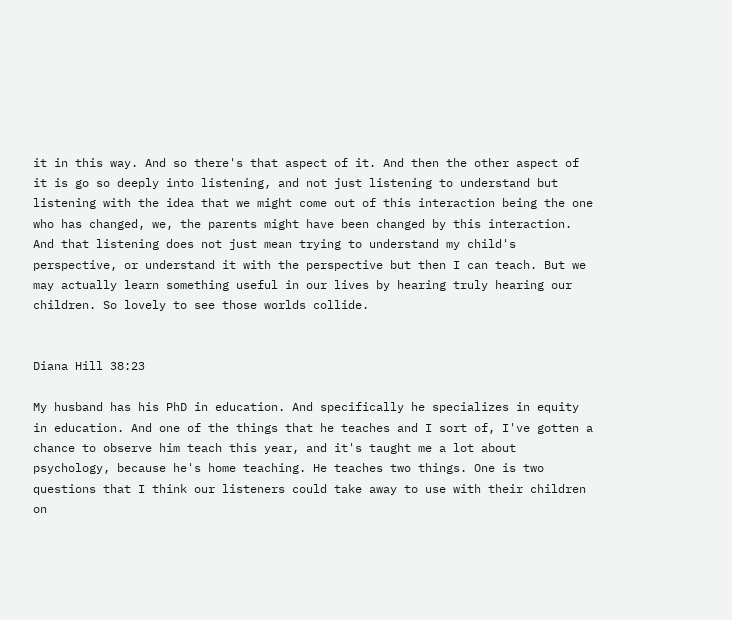it in this way. And so there's that aspect of it. And then the other aspect of it is go so deeply into listening, and not just listening to understand but listening with the idea that we might come out of this interaction being the one who has changed, we, the parents might have been changed by this interaction. And that listening does not just mean trying to understand my child's perspective, or understand it with the perspective but then I can teach. But we may actually learn something useful in our lives by hearing truly hearing our children. So lovely to see those worlds collide.


Diana Hill 38:23

My husband has his PhD in education. And specifically he specializes in equity in education. And one of the things that he teaches and I sort of, I've gotten a chance to observe him teach this year, and it's taught me a lot about psychology, because he's home teaching. He teaches two things. One is two questions that I think our listeners could take away to use with their children on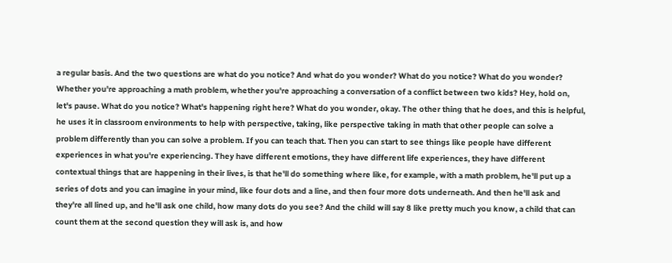a regular basis. And the two questions are what do you notice? And what do you wonder? What do you notice? What do you wonder? Whether you're approaching a math problem, whether you're approaching a conversation of a conflict between two kids? Hey, hold on, let's pause. What do you notice? What's happening right here? What do you wonder, okay. The other thing that he does, and this is helpful, he uses it in classroom environments to help with perspective, taking, like perspective taking in math that other people can solve a problem differently than you can solve a problem. If you can teach that. Then you can start to see things like people have different experiences in what you're experiencing. They have different emotions, they have different life experiences, they have different contextual things that are happening in their lives, is that he'll do something where like, for example, with a math problem, he'll put up a series of dots and you can imagine in your mind, like four dots and a line, and then four more dots underneath. And then he'll ask and they're all lined up, and he'll ask one child, how many dots do you see? And the child will say 8 like pretty much you know, a child that can count them at the second question they will ask is, and how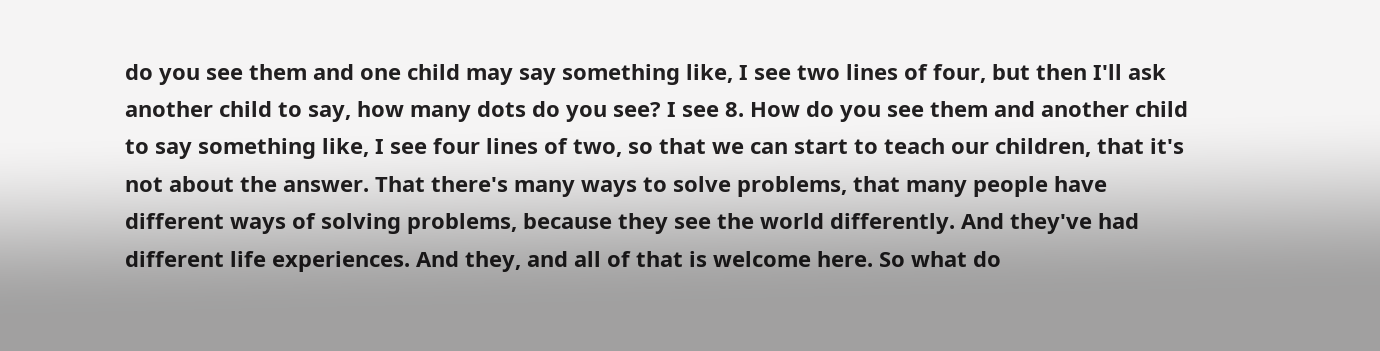do you see them and one child may say something like, I see two lines of four, but then I'll ask another child to say, how many dots do you see? I see 8. How do you see them and another child to say something like, I see four lines of two, so that we can start to teach our children, that it's not about the answer. That there's many ways to solve problems, that many people have different ways of solving problems, because they see the world differently. And they've had different life experiences. And they, and all of that is welcome here. So what do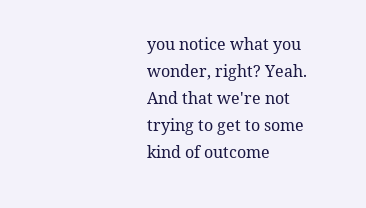you notice what you wonder, right? Yeah. And that we're not trying to get to some kind of outcome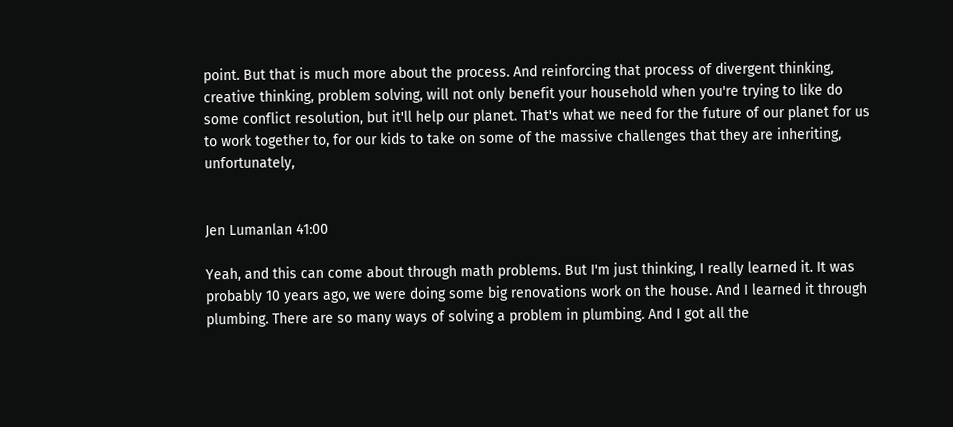point. But that is much more about the process. And reinforcing that process of divergent thinking, creative thinking, problem solving, will not only benefit your household when you're trying to like do some conflict resolution, but it'll help our planet. That's what we need for the future of our planet for us to work together to, for our kids to take on some of the massive challenges that they are inheriting, unfortunately,


Jen Lumanlan 41:00

Yeah, and this can come about through math problems. But I'm just thinking, I really learned it. It was probably 10 years ago, we were doing some big renovations work on the house. And I learned it through plumbing. There are so many ways of solving a problem in plumbing. And I got all the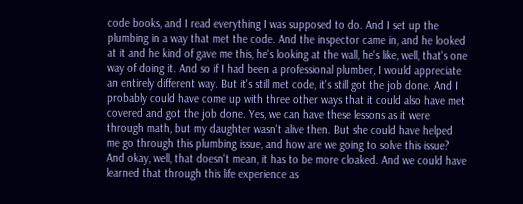code books, and I read everything I was supposed to do. And I set up the plumbing in a way that met the code. And the inspector came in, and he looked at it and he kind of gave me this, he's looking at the wall, he's like, well, that's one way of doing it. And so if I had been a professional plumber, I would appreciate an entirely different way. But it's still met code, it's still got the job done. And I probably could have come up with three other ways that it could also have met covered and got the job done. Yes, we can have these lessons as it were through math, but my daughter wasn't alive then. But she could have helped me go through this plumbing issue, and how are we going to solve this issue? And okay, well, that doesn't mean, it has to be more cloaked. And we could have learned that through this life experience as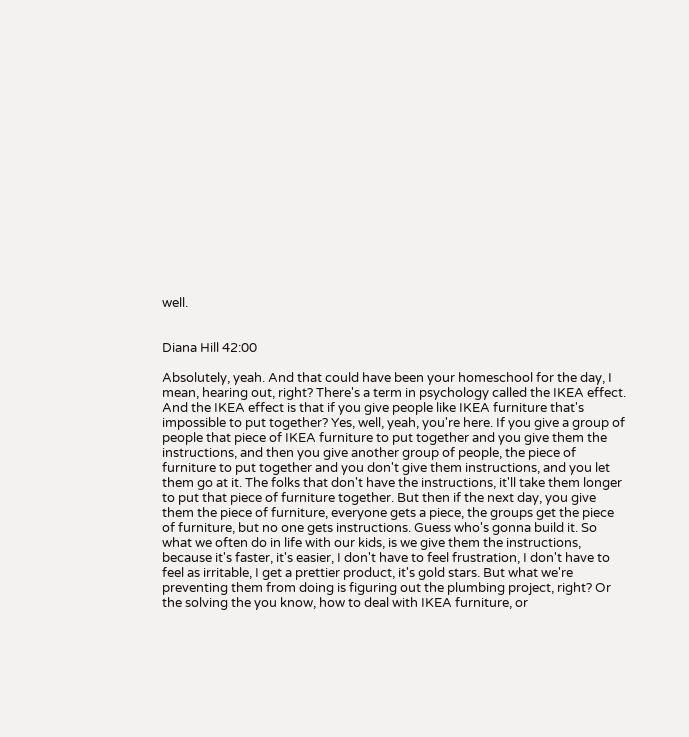well.


Diana Hill 42:00

Absolutely, yeah. And that could have been your homeschool for the day, I mean, hearing out, right? There's a term in psychology called the IKEA effect. And the IKEA effect is that if you give people like IKEA furniture that's impossible to put together? Yes, well, yeah, you're here. If you give a group of people that piece of IKEA furniture to put together and you give them the instructions, and then you give another group of people, the piece of furniture to put together and you don't give them instructions, and you let them go at it. The folks that don't have the instructions, it'll take them longer to put that piece of furniture together. But then if the next day, you give them the piece of furniture, everyone gets a piece, the groups get the piece of furniture, but no one gets instructions. Guess who's gonna build it. So what we often do in life with our kids, is we give them the instructions, because it's faster, it's easier, I don't have to feel frustration, I don't have to feel as irritable, I get a prettier product, it's gold stars. But what we're preventing them from doing is figuring out the plumbing project, right? Or the solving the you know, how to deal with IKEA furniture, or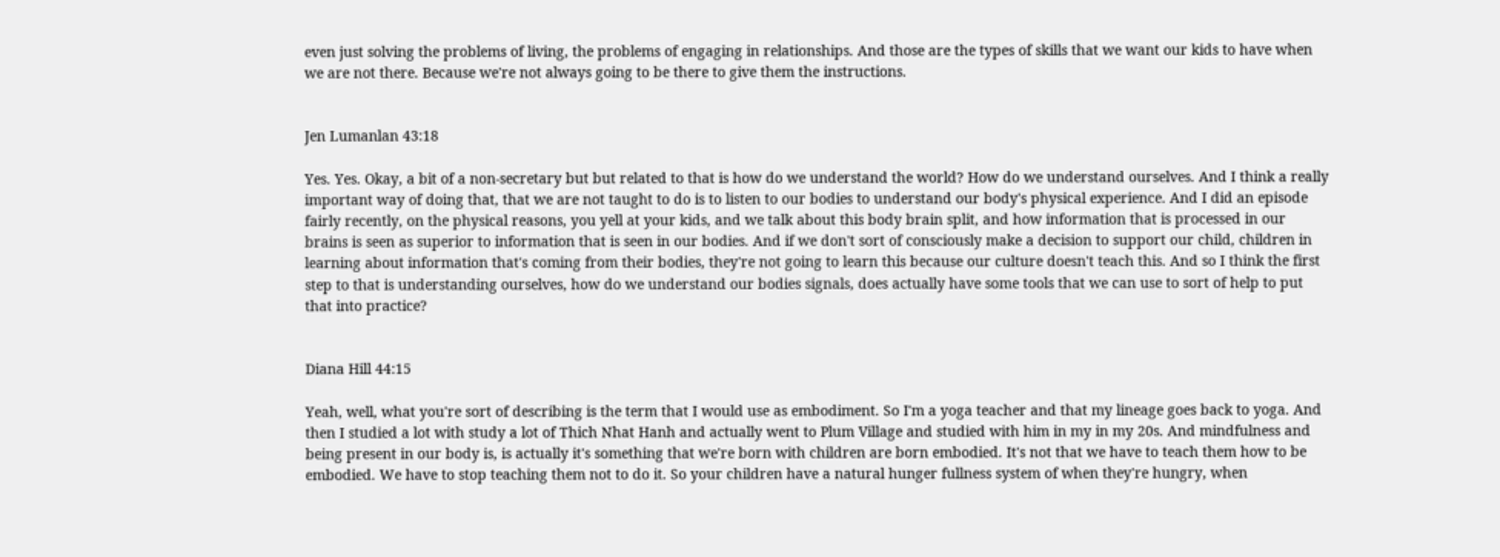even just solving the problems of living, the problems of engaging in relationships. And those are the types of skills that we want our kids to have when we are not there. Because we're not always going to be there to give them the instructions.


Jen Lumanlan 43:18

Yes. Yes. Okay, a bit of a non-secretary but but related to that is how do we understand the world? How do we understand ourselves. And I think a really important way of doing that, that we are not taught to do is to listen to our bodies to understand our body's physical experience. And I did an episode fairly recently, on the physical reasons, you yell at your kids, and we talk about this body brain split, and how information that is processed in our brains is seen as superior to information that is seen in our bodies. And if we don't sort of consciously make a decision to support our child, children in learning about information that's coming from their bodies, they're not going to learn this because our culture doesn't teach this. And so I think the first step to that is understanding ourselves, how do we understand our bodies signals, does actually have some tools that we can use to sort of help to put that into practice?


Diana Hill 44:15

Yeah, well, what you're sort of describing is the term that I would use as embodiment. So I'm a yoga teacher and that my lineage goes back to yoga. And then I studied a lot with study a lot of Thich Nhat Hanh and actually went to Plum Village and studied with him in my in my 20s. And mindfulness and being present in our body is, is actually it's something that we're born with children are born embodied. It's not that we have to teach them how to be embodied. We have to stop teaching them not to do it. So your children have a natural hunger fullness system of when they're hungry, when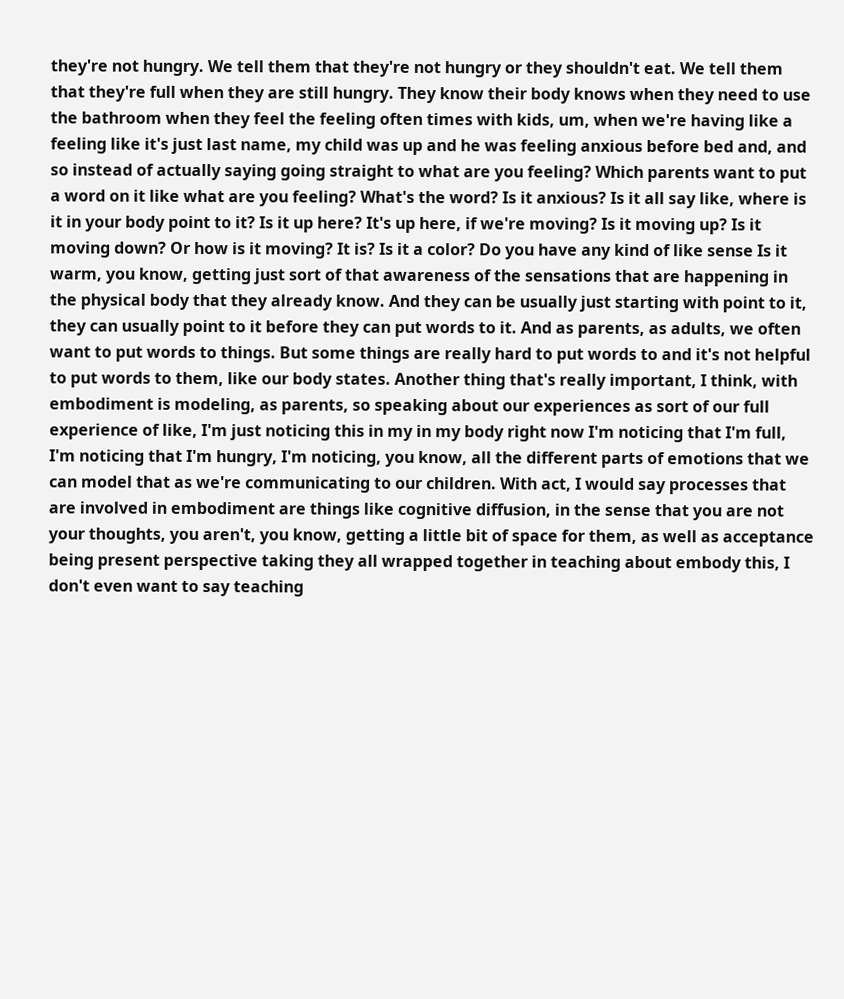they're not hungry. We tell them that they're not hungry or they shouldn't eat. We tell them that they're full when they are still hungry. They know their body knows when they need to use the bathroom when they feel the feeling often times with kids, um, when we're having like a feeling like it's just last name, my child was up and he was feeling anxious before bed and, and so instead of actually saying going straight to what are you feeling? Which parents want to put a word on it like what are you feeling? What's the word? Is it anxious? Is it all say like, where is it in your body point to it? Is it up here? It's up here, if we're moving? Is it moving up? Is it moving down? Or how is it moving? It is? Is it a color? Do you have any kind of like sense Is it warm, you know, getting just sort of that awareness of the sensations that are happening in the physical body that they already know. And they can be usually just starting with point to it, they can usually point to it before they can put words to it. And as parents, as adults, we often want to put words to things. But some things are really hard to put words to and it's not helpful to put words to them, like our body states. Another thing that's really important, I think, with embodiment is modeling, as parents, so speaking about our experiences as sort of our full experience of like, I'm just noticing this in my in my body right now I'm noticing that I'm full, I'm noticing that I'm hungry, I'm noticing, you know, all the different parts of emotions that we can model that as we're communicating to our children. With act, I would say processes that are involved in embodiment are things like cognitive diffusion, in the sense that you are not your thoughts, you aren't, you know, getting a little bit of space for them, as well as acceptance being present perspective taking they all wrapped together in teaching about embody this, I don't even want to say teaching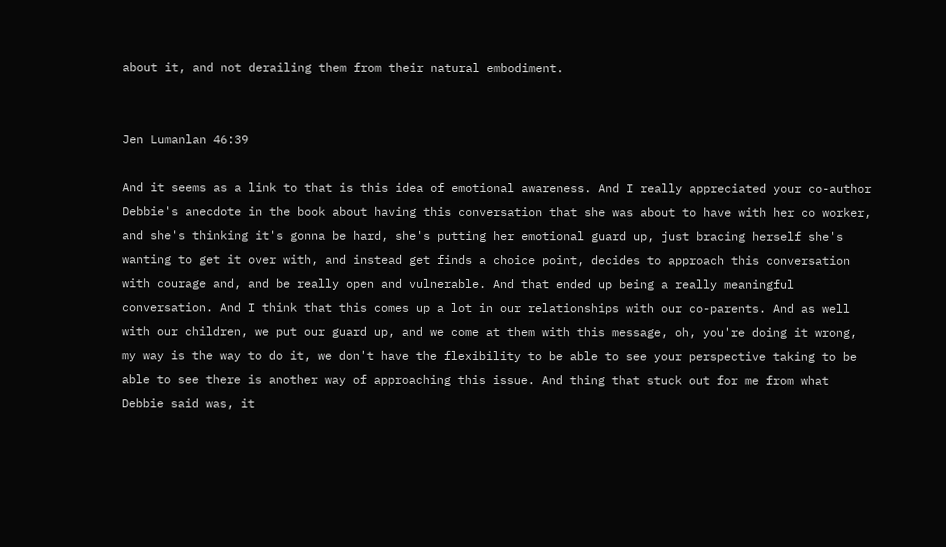about it, and not derailing them from their natural embodiment.


Jen Lumanlan 46:39

And it seems as a link to that is this idea of emotional awareness. And I really appreciated your co-author Debbie's anecdote in the book about having this conversation that she was about to have with her co worker, and she's thinking it's gonna be hard, she's putting her emotional guard up, just bracing herself she's wanting to get it over with, and instead get finds a choice point, decides to approach this conversation with courage and, and be really open and vulnerable. And that ended up being a really meaningful conversation. And I think that this comes up a lot in our relationships with our co-parents. And as well with our children, we put our guard up, and we come at them with this message, oh, you're doing it wrong, my way is the way to do it, we don't have the flexibility to be able to see your perspective taking to be able to see there is another way of approaching this issue. And thing that stuck out for me from what Debbie said was, it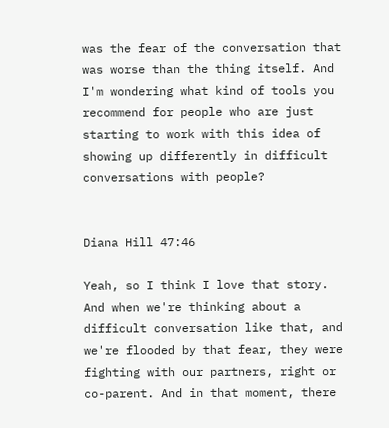was the fear of the conversation that was worse than the thing itself. And I'm wondering what kind of tools you recommend for people who are just starting to work with this idea of showing up differently in difficult conversations with people?


Diana Hill 47:46

Yeah, so I think I love that story. And when we're thinking about a difficult conversation like that, and we're flooded by that fear, they were fighting with our partners, right or co-parent. And in that moment, there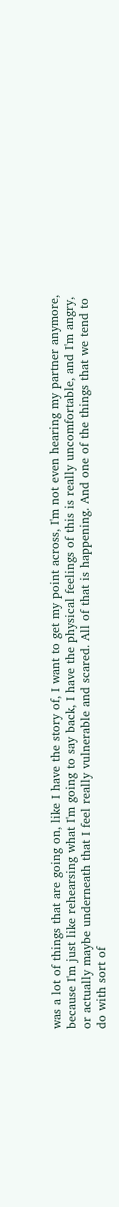was a lot of things that are going on, like I have the story of, I want to get my point across, I'm not even hearing my partner anymore, because I'm just like rehearsing what I'm going to say back, I have the physical feelings of this is really uncomfortable, and I'm angry, or actually maybe underneath that I feel really vulnerable and scared. All of that is happening. And one of the things that we tend to do with sort of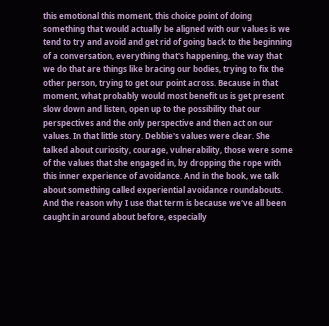this emotional this moment, this choice point of doing something that would actually be aligned with our values is we tend to try and avoid and get rid of going back to the beginning of a conversation, everything that's happening, the way that we do that are things like bracing our bodies, trying to fix the other person, trying to get our point across. Because in that moment, what probably would most benefit us is get present slow down and listen, open up to the possibility that our perspectives and the only perspective and then act on our values. In that little story. Debbie's values were clear. She talked about curiosity, courage, vulnerability, those were some of the values that she engaged in, by dropping the rope with this inner experience of avoidance. And in the book, we talk about something called experiential avoidance roundabouts. And the reason why I use that term is because we've all been caught in around about before, especially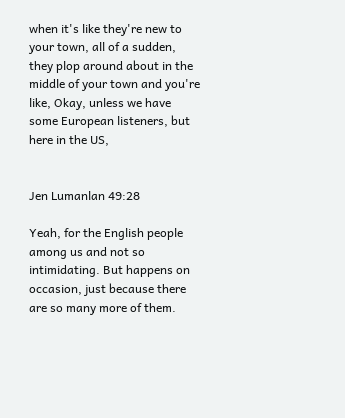when it's like they're new to your town, all of a sudden, they plop around about in the middle of your town and you're like, Okay, unless we have some European listeners, but here in the US,


Jen Lumanlan 49:28

Yeah, for the English people among us and not so intimidating. But happens on occasion, just because there are so many more of them.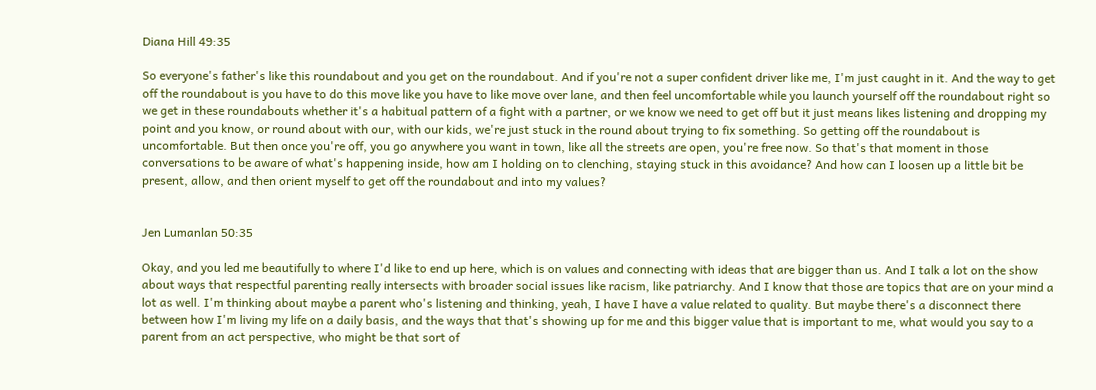Diana Hill 49:35

So everyone's father's like this roundabout and you get on the roundabout. And if you're not a super confident driver like me, I'm just caught in it. And the way to get off the roundabout is you have to do this move like you have to like move over lane, and then feel uncomfortable while you launch yourself off the roundabout right so we get in these roundabouts whether it's a habitual pattern of a fight with a partner, or we know we need to get off but it just means likes listening and dropping my point and you know, or round about with our, with our kids, we're just stuck in the round about trying to fix something. So getting off the roundabout is uncomfortable. But then once you're off, you go anywhere you want in town, like all the streets are open, you're free now. So that's that moment in those conversations to be aware of what's happening inside, how am I holding on to clenching, staying stuck in this avoidance? And how can I loosen up a little bit be present, allow, and then orient myself to get off the roundabout and into my values?


Jen Lumanlan 50:35

Okay, and you led me beautifully to where I'd like to end up here, which is on values and connecting with ideas that are bigger than us. And I talk a lot on the show about ways that respectful parenting really intersects with broader social issues like racism, like patriarchy. And I know that those are topics that are on your mind a lot as well. I'm thinking about maybe a parent who's listening and thinking, yeah, I have I have a value related to quality. But maybe there's a disconnect there between how I'm living my life on a daily basis, and the ways that that's showing up for me and this bigger value that is important to me, what would you say to a parent from an act perspective, who might be that sort of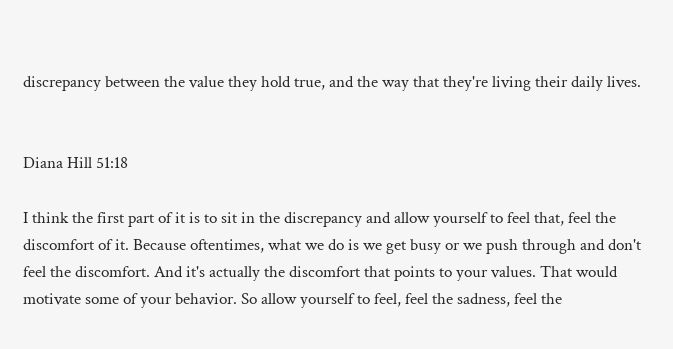discrepancy between the value they hold true, and the way that they're living their daily lives.


Diana Hill 51:18

I think the first part of it is to sit in the discrepancy and allow yourself to feel that, feel the discomfort of it. Because oftentimes, what we do is we get busy or we push through and don't feel the discomfort. And it's actually the discomfort that points to your values. That would motivate some of your behavior. So allow yourself to feel, feel the sadness, feel the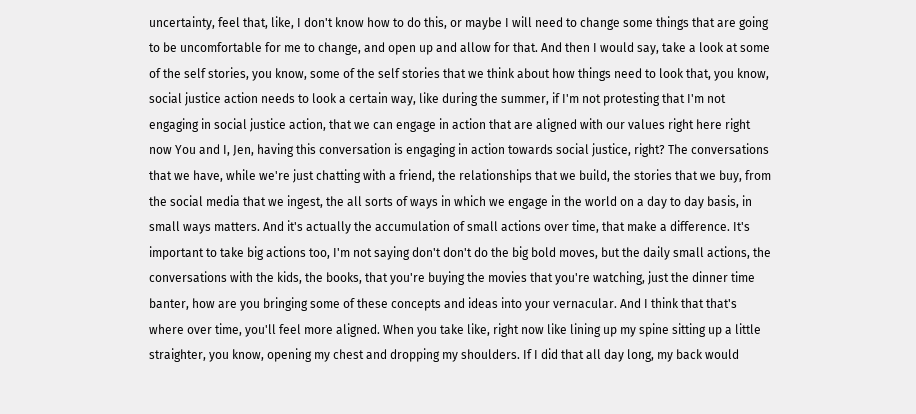uncertainty, feel that, like, I don't know how to do this, or maybe I will need to change some things that are going to be uncomfortable for me to change, and open up and allow for that. And then I would say, take a look at some of the self stories, you know, some of the self stories that we think about how things need to look that, you know, social justice action needs to look a certain way, like during the summer, if I'm not protesting that I'm not engaging in social justice action, that we can engage in action that are aligned with our values right here right now You and I, Jen, having this conversation is engaging in action towards social justice, right? The conversations that we have, while we're just chatting with a friend, the relationships that we build, the stories that we buy, from the social media that we ingest, the all sorts of ways in which we engage in the world on a day to day basis, in small ways matters. And it's actually the accumulation of small actions over time, that make a difference. It's important to take big actions too, I'm not saying don't don't do the big bold moves, but the daily small actions, the conversations with the kids, the books, that you're buying the movies that you're watching, just the dinner time banter, how are you bringing some of these concepts and ideas into your vernacular. And I think that that's where over time, you'll feel more aligned. When you take like, right now like lining up my spine sitting up a little straighter, you know, opening my chest and dropping my shoulders. If I did that all day long, my back would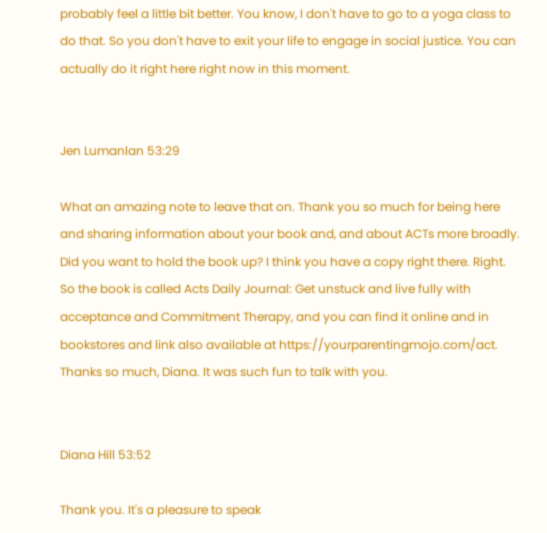probably feel a little bit better. You know, I don't have to go to a yoga class to do that. So you don't have to exit your life to engage in social justice. You can actually do it right here right now in this moment.


Jen Lumanlan 53:29

What an amazing note to leave that on. Thank you so much for being here and sharing information about your book and, and about ACTs more broadly. Did you want to hold the book up? I think you have a copy right there. Right. So the book is called Acts Daily Journal: Get unstuck and live fully with acceptance and Commitment Therapy, and you can find it online and in bookstores and link also available at https://yourparentingmojo.com/act. Thanks so much, Diana. It was such fun to talk with you.


Diana Hill 53:52

Thank you. It's a pleasure to speak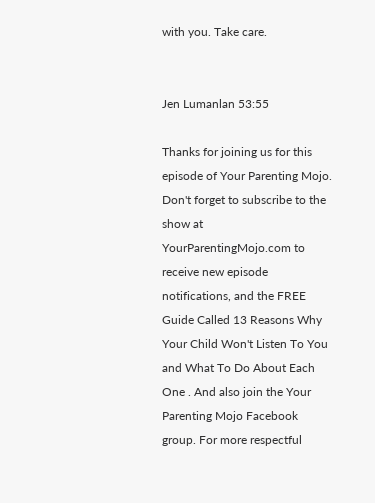with you. Take care.


Jen Lumanlan 53:55

Thanks for joining us for this episode of Your Parenting Mojo. Don't forget to subscribe to the show at YourParentingMojo.com to receive new episode notifications, and the FREE Guide Called 13 Reasons Why Your Child Won't Listen To You and What To Do About Each One . And also join the Your Parenting Mojo Facebook group. For more respectful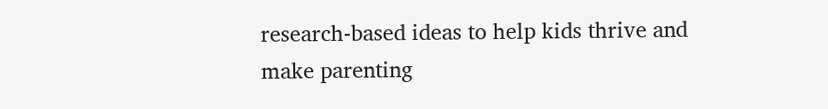research-based ideas to help kids thrive and make parenting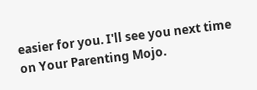easier for you. I'll see you next time on Your Parenting Mojo.